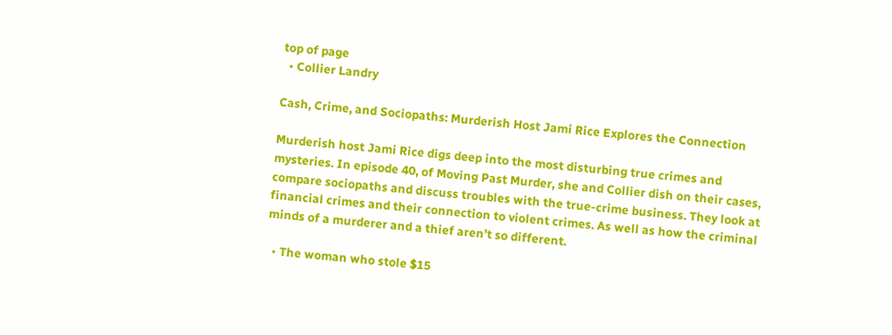top of page
  • Collier Landry

Cash, Crime, and Sociopaths: Murderish Host Jami Rice Explores the Connection

Murderish host Jami Rice digs deep into the most disturbing true crimes and mysteries. In episode 40, of Moving Past Murder, she and Collier dish on their cases, compare sociopaths and discuss troubles with the true-crime business. They look at financial crimes and their connection to violent crimes. As well as how the criminal minds of a murderer and a thief aren’t so different.

  • The woman who stole $15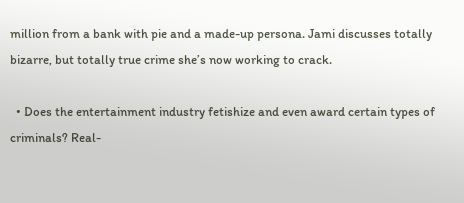million from a bank with pie and a made-up persona. Jami discusses totally bizarre, but totally true crime she’s now working to crack.

  • Does the entertainment industry fetishize and even award certain types of criminals? Real-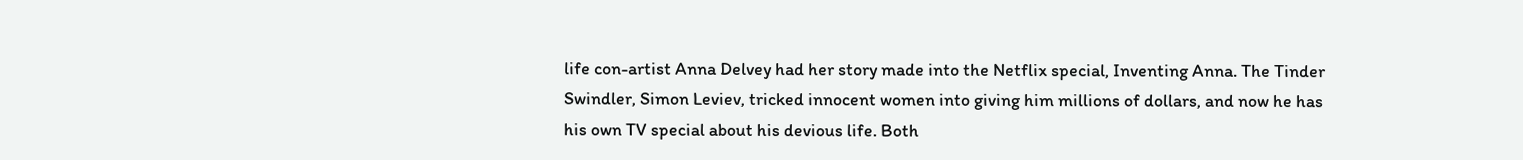life con-artist Anna Delvey had her story made into the Netflix special, Inventing Anna. The Tinder Swindler, Simon Leviev, tricked innocent women into giving him millions of dollars, and now he has his own TV special about his devious life. Both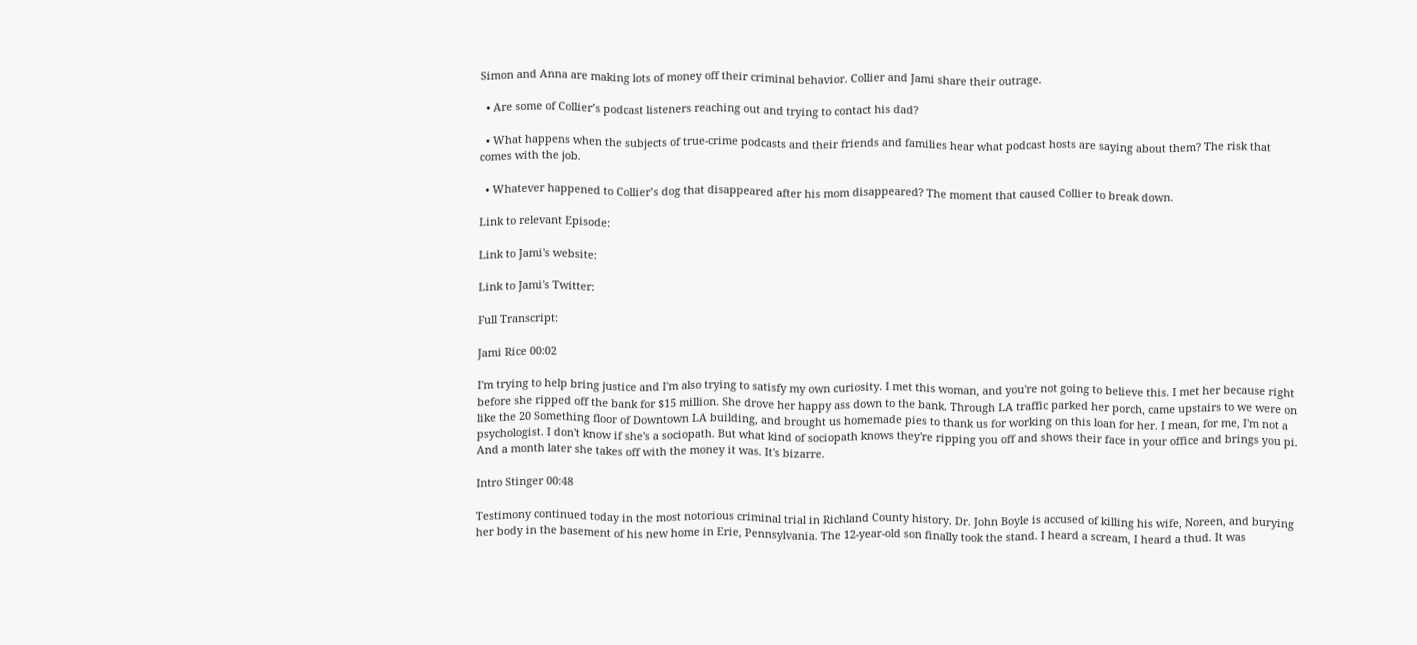Simon and Anna are making lots of money off their criminal behavior. Collier and Jami share their outrage.

  • Are some of Collier’s podcast listeners reaching out and trying to contact his dad?

  • What happens when the subjects of true-crime podcasts and their friends and families hear what podcast hosts are saying about them? The risk that comes with the job.

  • Whatever happened to Collier’s dog that disappeared after his mom disappeared? The moment that caused Collier to break down.

Link to relevant Episode:

Link to Jami's website:

Link to Jami's Twitter:

Full Transcript:

Jami Rice 00:02

I'm trying to help bring justice and I'm also trying to satisfy my own curiosity. I met this woman, and you're not going to believe this. I met her because right before she ripped off the bank for $15 million. She drove her happy ass down to the bank. Through LA traffic parked her porch, came upstairs to we were on like the 20 Something floor of Downtown LA building, and brought us homemade pies to thank us for working on this loan for her. I mean, for me, I'm not a psychologist. I don't know if she's a sociopath. But what kind of sociopath knows they're ripping you off and shows their face in your office and brings you pi. And a month later she takes off with the money it was. It's bizarre.

Intro Stinger 00:48

Testimony continued today in the most notorious criminal trial in Richland County history. Dr. John Boyle is accused of killing his wife, Noreen, and burying her body in the basement of his new home in Erie, Pennsylvania. The 12-year-old son finally took the stand. I heard a scream, I heard a thud. It was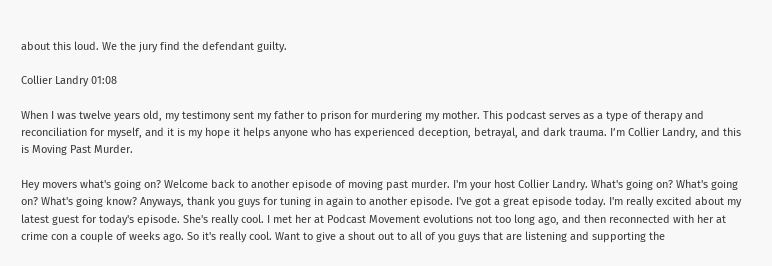about this loud. We the jury find the defendant guilty.

Collier Landry 01:08

When I was twelve years old, my testimony sent my father to prison for murdering my mother. This podcast serves as a type of therapy and reconciliation for myself, and it is my hope it helps anyone who has experienced deception, betrayal, and dark trauma. I’m Collier Landry, and this is Moving Past Murder.

Hey movers what's going on? Welcome back to another episode of moving past murder. I'm your host Collier Landry. What's going on? What's going on? What's going know? Anyways, thank you guys for tuning in again to another episode. I've got a great episode today. I'm really excited about my latest guest for today's episode. She's really cool. I met her at Podcast Movement evolutions not too long ago, and then reconnected with her at crime con a couple of weeks ago. So it's really cool. Want to give a shout out to all of you guys that are listening and supporting the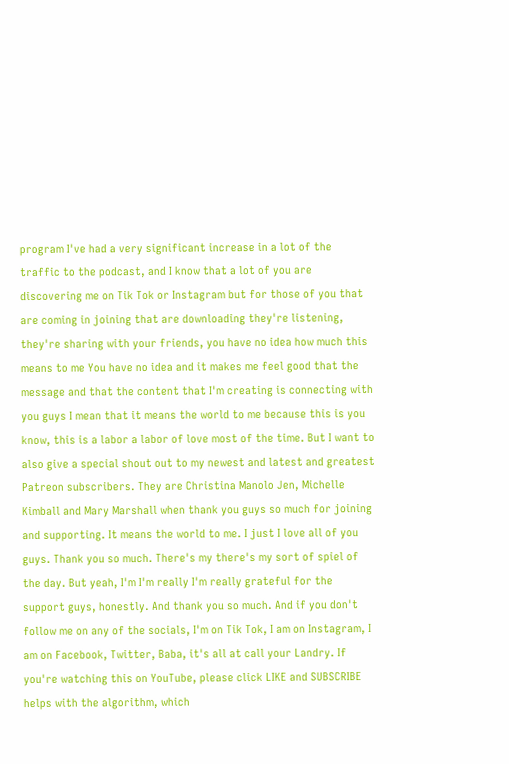program I've had a very significant increase in a lot of the traffic to the podcast, and I know that a lot of you are discovering me on Tik Tok or Instagram but for those of you that are coming in joining that are downloading they're listening, they're sharing with your friends, you have no idea how much this means to me You have no idea and it makes me feel good that the message and that the content that I'm creating is connecting with you guys I mean that it means the world to me because this is you know, this is a labor a labor of love most of the time. But I want to also give a special shout out to my newest and latest and greatest Patreon subscribers. They are Christina Manolo Jen, Michelle Kimball and Mary Marshall when thank you guys so much for joining and supporting. It means the world to me. I just I love all of you guys. Thank you so much. There's my there's my sort of spiel of the day. But yeah, I'm I'm really I'm really grateful for the support guys, honestly. And thank you so much. And if you don't follow me on any of the socials, I'm on Tik Tok, I am on Instagram, I am on Facebook, Twitter, Baba, it's all at call your Landry. If you're watching this on YouTube, please click LIKE and SUBSCRIBE helps with the algorithm, which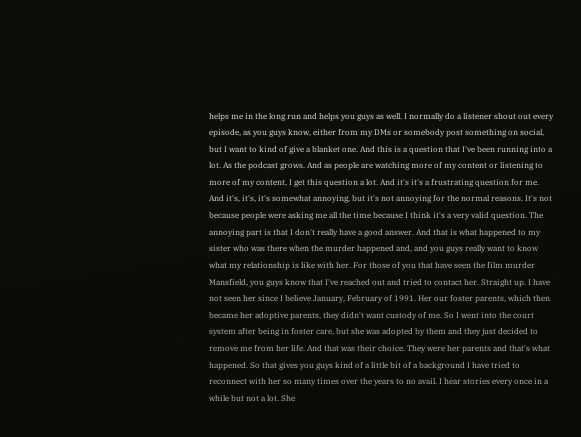helps me in the long run and helps you guys as well. I normally do a listener shout out every episode, as you guys know, either from my DMs or somebody post something on social, but I want to kind of give a blanket one. And this is a question that I've been running into a lot. As the podcast grows. And as people are watching more of my content or listening to more of my content, I get this question a lot. And it's it's a frustrating question for me. And it's, it's, it's somewhat annoying, but it's not annoying for the normal reasons. It's not because people were asking me all the time because I think it's a very valid question. The annoying part is that I don't really have a good answer. And that is what happened to my sister who was there when the murder happened and, and you guys really want to know what my relationship is like with her. For those of you that have seen the film murder Mansfield, you guys know that I've reached out and tried to contact her. Straight up. I have not seen her since I believe January, February of 1991. Her our foster parents, which then became her adoptive parents, they didn't want custody of me. So I went into the court system after being in foster care, but she was adopted by them and they just decided to remove me from her life. And that was their choice. They were her parents and that's what happened. So that gives you guys kind of a little bit of a background I have tried to reconnect with her so many times over the years to no avail. I hear stories every once in a while but not a lot. She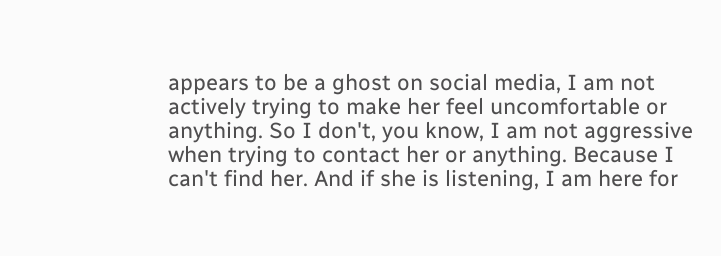appears to be a ghost on social media, I am not actively trying to make her feel uncomfortable or anything. So I don't, you know, I am not aggressive when trying to contact her or anything. Because I can't find her. And if she is listening, I am here for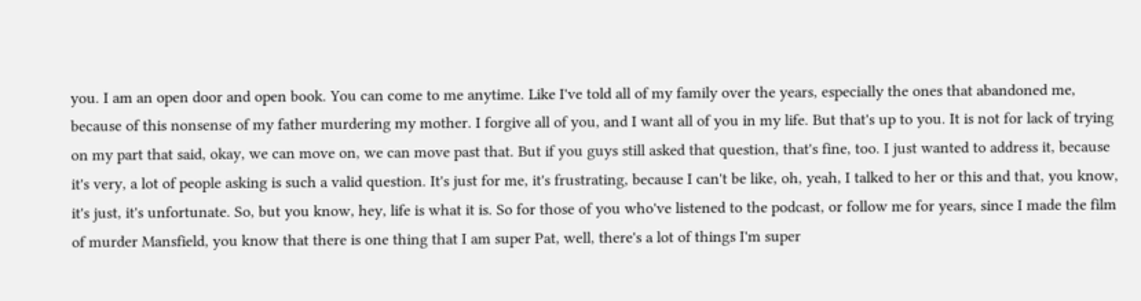you. I am an open door and open book. You can come to me anytime. Like I've told all of my family over the years, especially the ones that abandoned me, because of this nonsense of my father murdering my mother. I forgive all of you, and I want all of you in my life. But that's up to you. It is not for lack of trying on my part that said, okay, we can move on, we can move past that. But if you guys still asked that question, that's fine, too. I just wanted to address it, because it's very, a lot of people asking is such a valid question. It's just for me, it's frustrating, because I can't be like, oh, yeah, I talked to her or this and that, you know, it's just, it's unfortunate. So, but you know, hey, life is what it is. So for those of you who've listened to the podcast, or follow me for years, since I made the film of murder Mansfield, you know that there is one thing that I am super Pat, well, there's a lot of things I'm super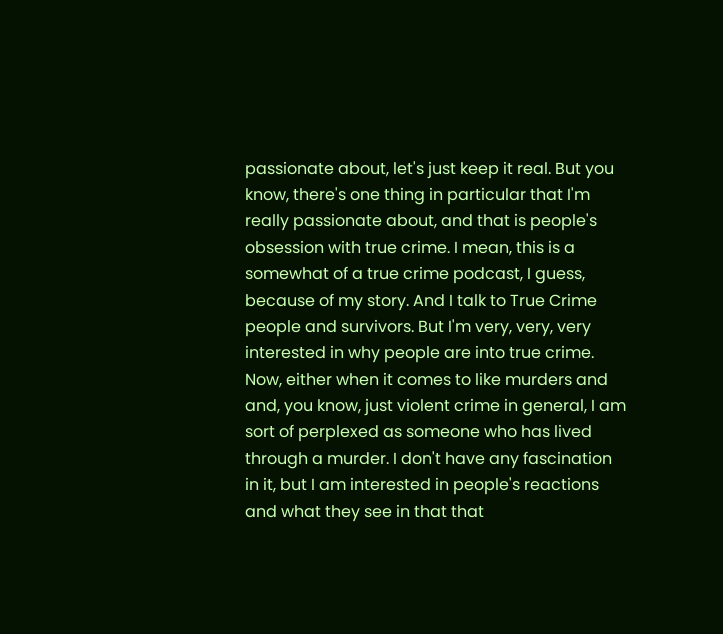passionate about, let's just keep it real. But you know, there's one thing in particular that I'm really passionate about, and that is people's obsession with true crime. I mean, this is a somewhat of a true crime podcast, I guess, because of my story. And I talk to True Crime people and survivors. But I'm very, very, very interested in why people are into true crime. Now, either when it comes to like murders and and, you know, just violent crime in general, I am sort of perplexed as someone who has lived through a murder. I don't have any fascination in it, but I am interested in people's reactions and what they see in that that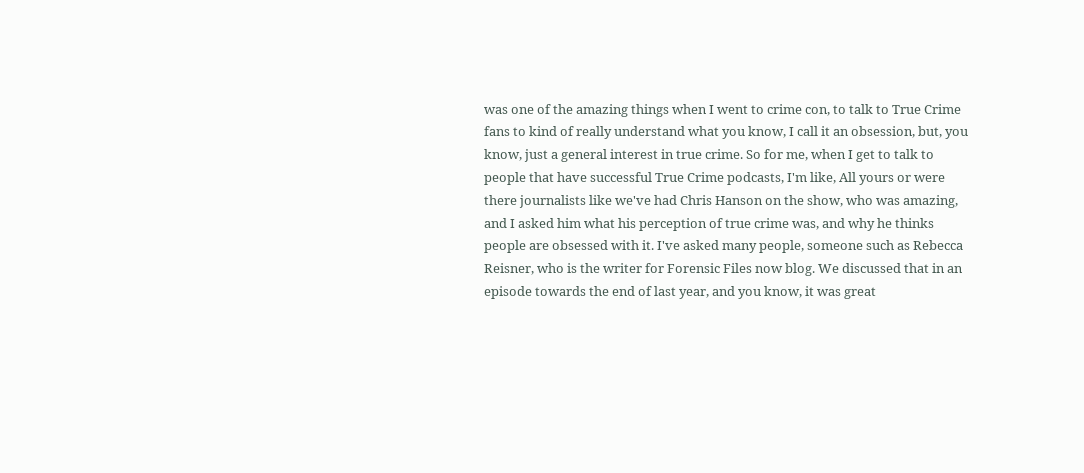was one of the amazing things when I went to crime con, to talk to True Crime fans to kind of really understand what you know, I call it an obsession, but, you know, just a general interest in true crime. So for me, when I get to talk to people that have successful True Crime podcasts, I'm like, All yours or were there journalists like we've had Chris Hanson on the show, who was amazing, and I asked him what his perception of true crime was, and why he thinks people are obsessed with it. I've asked many people, someone such as Rebecca Reisner, who is the writer for Forensic Files now blog. We discussed that in an episode towards the end of last year, and you know, it was great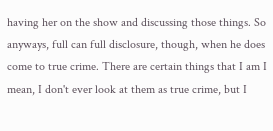having her on the show and discussing those things. So anyways, full can full disclosure, though, when he does come to true crime. There are certain things that I am I mean, I don't ever look at them as true crime, but I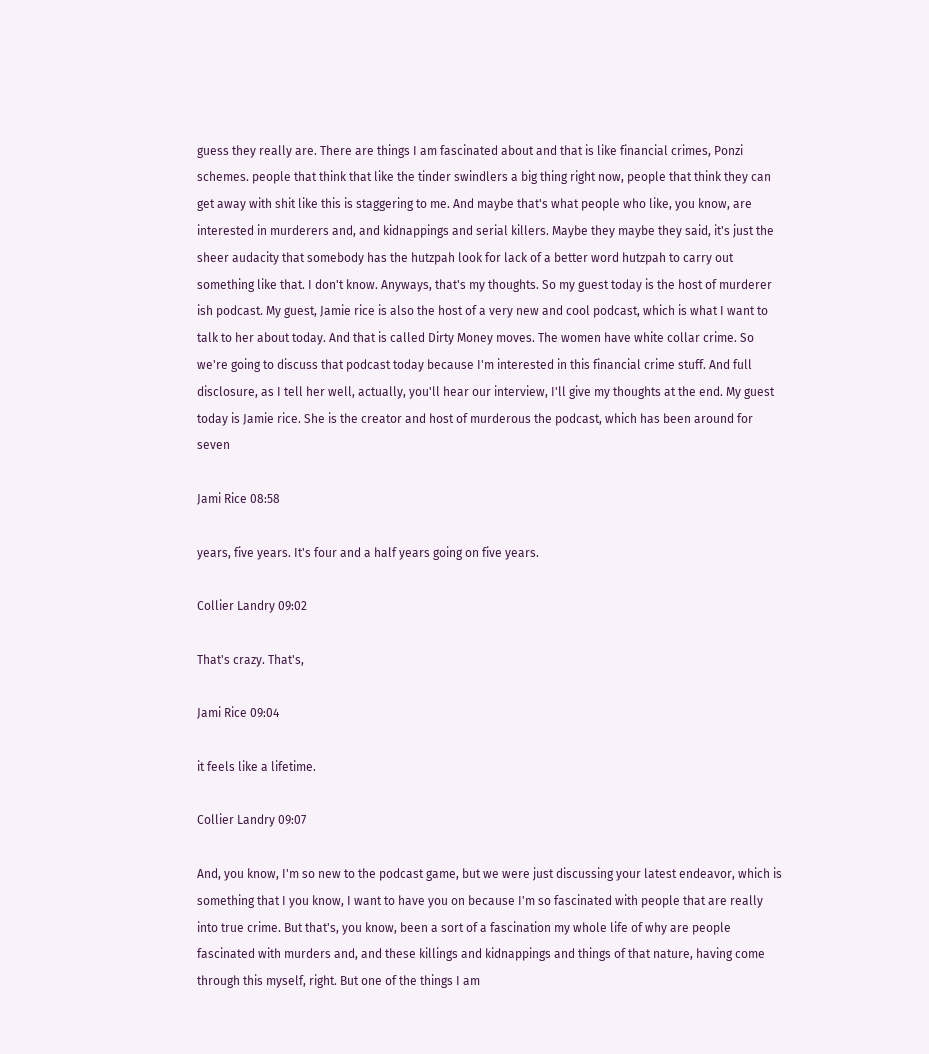guess they really are. There are things I am fascinated about and that is like financial crimes, Ponzi schemes. people that think that like the tinder swindlers a big thing right now, people that think they can get away with shit like this is staggering to me. And maybe that's what people who like, you know, are interested in murderers and, and kidnappings and serial killers. Maybe they maybe they said, it's just the sheer audacity that somebody has the hutzpah look for lack of a better word hutzpah to carry out something like that. I don't know. Anyways, that's my thoughts. So my guest today is the host of murderer ish podcast. My guest, Jamie rice is also the host of a very new and cool podcast, which is what I want to talk to her about today. And that is called Dirty Money moves. The women have white collar crime. So we're going to discuss that podcast today because I'm interested in this financial crime stuff. And full disclosure, as I tell her well, actually, you'll hear our interview, I'll give my thoughts at the end. My guest today is Jamie rice. She is the creator and host of murderous the podcast, which has been around for seven

Jami Rice 08:58

years, five years. It's four and a half years going on five years.

Collier Landry 09:02

That's crazy. That's,

Jami Rice 09:04

it feels like a lifetime.

Collier Landry 09:07

And, you know, I'm so new to the podcast game, but we were just discussing your latest endeavor, which is something that I you know, I want to have you on because I'm so fascinated with people that are really into true crime. But that's, you know, been a sort of a fascination my whole life of why are people fascinated with murders and, and these killings and kidnappings and things of that nature, having come through this myself, right. But one of the things I am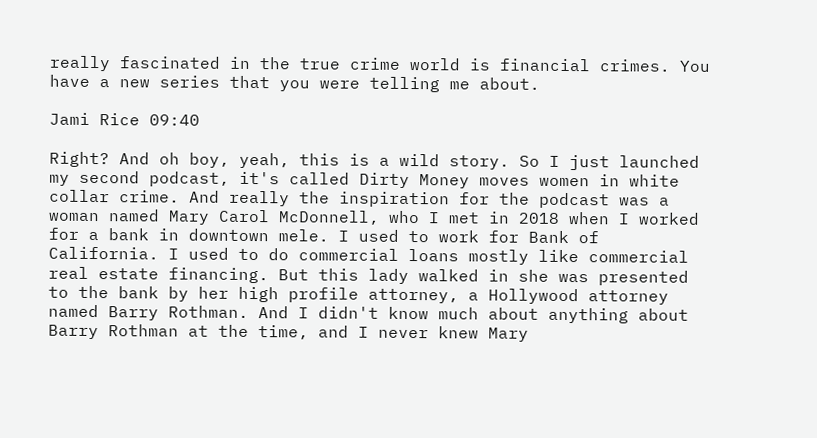really fascinated in the true crime world is financial crimes. You have a new series that you were telling me about.

Jami Rice 09:40

Right? And oh boy, yeah, this is a wild story. So I just launched my second podcast, it's called Dirty Money moves women in white collar crime. And really the inspiration for the podcast was a woman named Mary Carol McDonnell, who I met in 2018 when I worked for a bank in downtown mele. I used to work for Bank of California. I used to do commercial loans mostly like commercial real estate financing. But this lady walked in she was presented to the bank by her high profile attorney, a Hollywood attorney named Barry Rothman. And I didn't know much about anything about Barry Rothman at the time, and I never knew Mary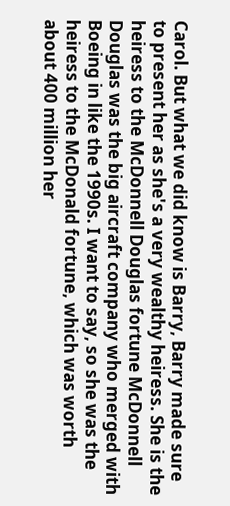Carol. But what we did know is Barry, Barry made sure to present her as she's a very wealthy heiress. She is the heiress to the McDonnell Douglas fortune McDonnell Douglas was the big aircraft company who merged with Boeing in like the 1990s. I want to say, so she was the heiress to the McDonald fortune, which was worth about 400 million her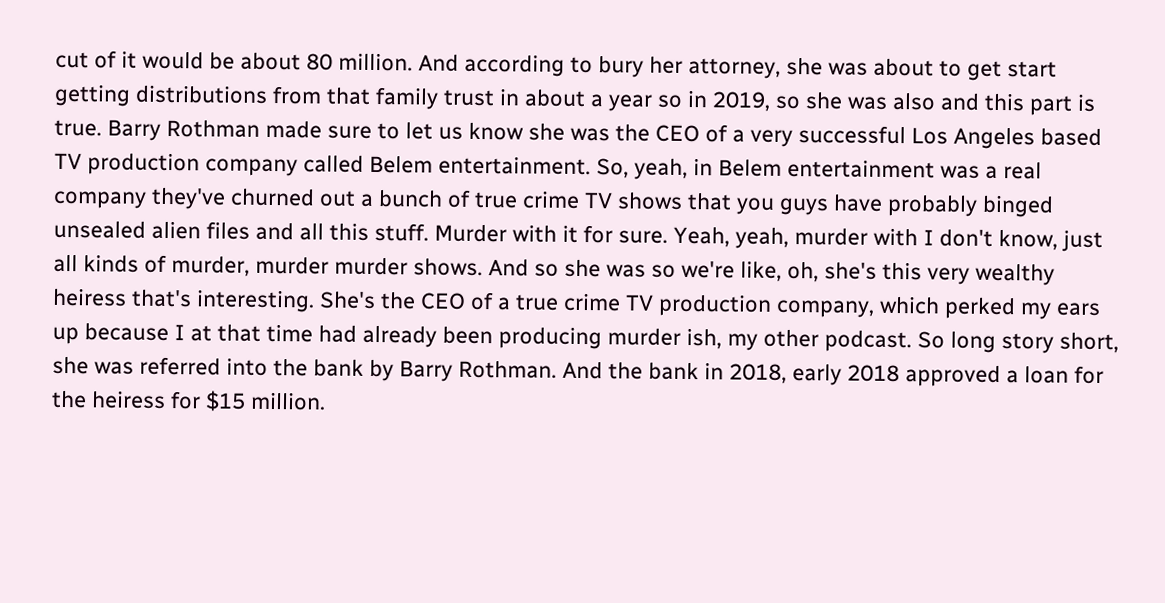cut of it would be about 80 million. And according to bury her attorney, she was about to get start getting distributions from that family trust in about a year so in 2019, so she was also and this part is true. Barry Rothman made sure to let us know she was the CEO of a very successful Los Angeles based TV production company called Belem entertainment. So, yeah, in Belem entertainment was a real company they've churned out a bunch of true crime TV shows that you guys have probably binged unsealed alien files and all this stuff. Murder with it for sure. Yeah, yeah, murder with I don't know, just all kinds of murder, murder murder shows. And so she was so we're like, oh, she's this very wealthy heiress that's interesting. She's the CEO of a true crime TV production company, which perked my ears up because I at that time had already been producing murder ish, my other podcast. So long story short, she was referred into the bank by Barry Rothman. And the bank in 2018, early 2018 approved a loan for the heiress for $15 million.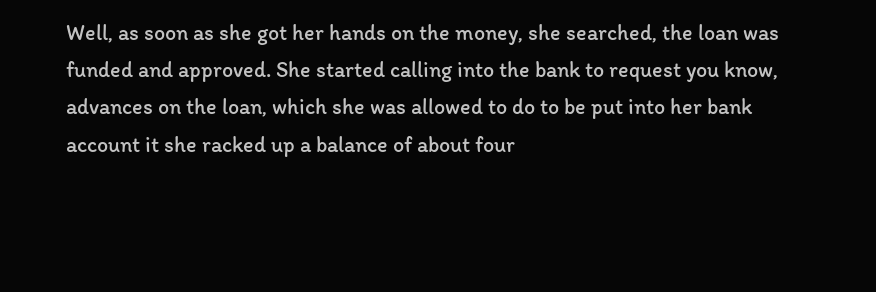Well, as soon as she got her hands on the money, she searched, the loan was funded and approved. She started calling into the bank to request you know, advances on the loan, which she was allowed to do to be put into her bank account it she racked up a balance of about four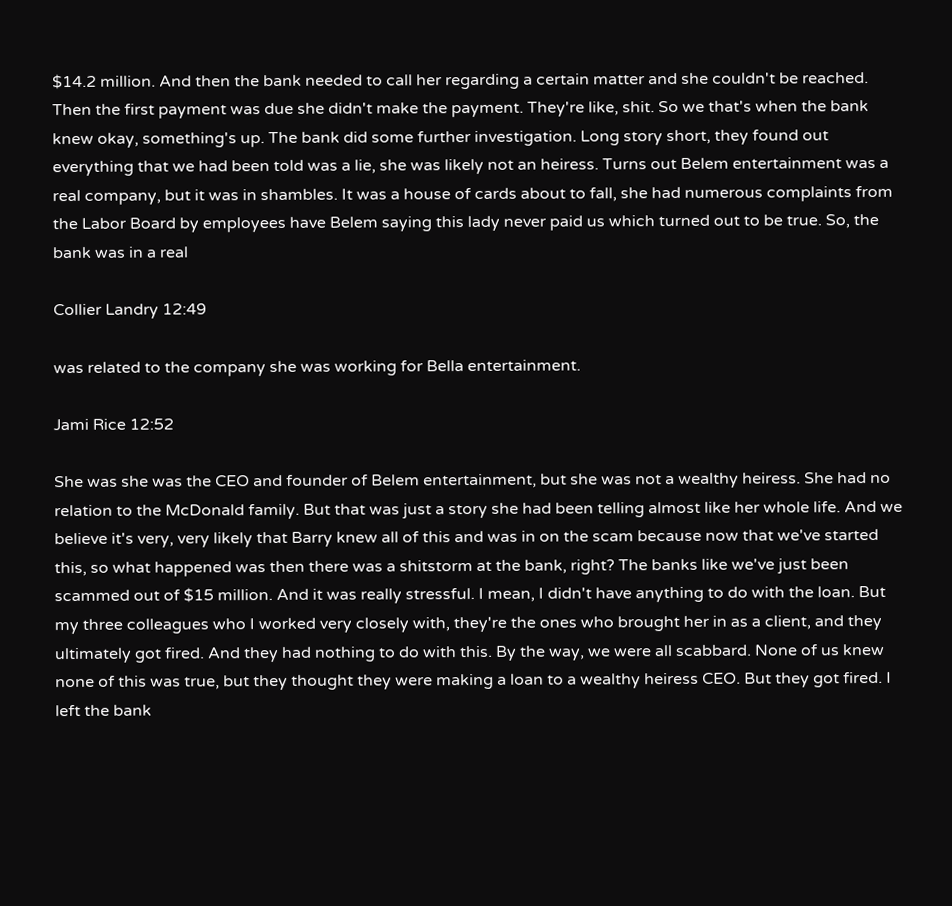$14.2 million. And then the bank needed to call her regarding a certain matter and she couldn't be reached. Then the first payment was due she didn't make the payment. They're like, shit. So we that's when the bank knew okay, something's up. The bank did some further investigation. Long story short, they found out everything that we had been told was a lie, she was likely not an heiress. Turns out Belem entertainment was a real company, but it was in shambles. It was a house of cards about to fall, she had numerous complaints from the Labor Board by employees have Belem saying this lady never paid us which turned out to be true. So, the bank was in a real

Collier Landry 12:49

was related to the company she was working for Bella entertainment.

Jami Rice 12:52

She was she was the CEO and founder of Belem entertainment, but she was not a wealthy heiress. She had no relation to the McDonald family. But that was just a story she had been telling almost like her whole life. And we believe it's very, very likely that Barry knew all of this and was in on the scam because now that we've started this, so what happened was then there was a shitstorm at the bank, right? The banks like we've just been scammed out of $15 million. And it was really stressful. I mean, I didn't have anything to do with the loan. But my three colleagues who I worked very closely with, they're the ones who brought her in as a client, and they ultimately got fired. And they had nothing to do with this. By the way, we were all scabbard. None of us knew none of this was true, but they thought they were making a loan to a wealthy heiress CEO. But they got fired. I left the bank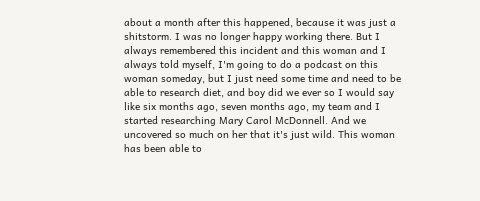about a month after this happened, because it was just a shitstorm. I was no longer happy working there. But I always remembered this incident and this woman and I always told myself, I'm going to do a podcast on this woman someday, but I just need some time and need to be able to research diet, and boy did we ever so I would say like six months ago, seven months ago, my team and I started researching Mary Carol McDonnell. And we uncovered so much on her that it's just wild. This woman has been able to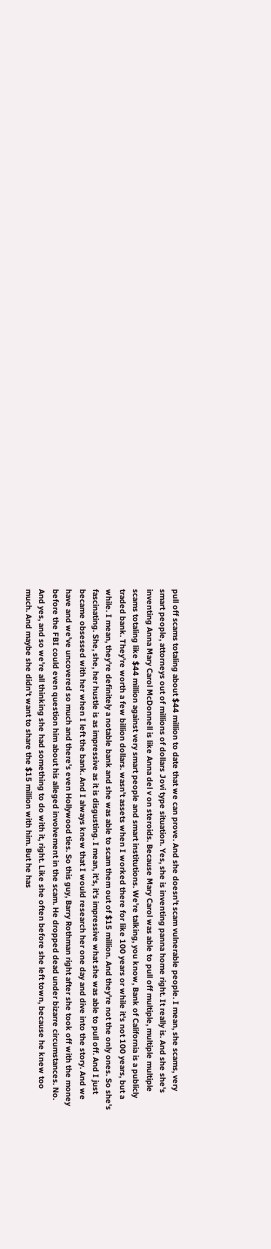pull off scams totaling about $44 million to date that we can prove. And she doesn't scam vulnerable people. I mean, she scams, very smart people, attorneys out of millions of dollars Jovi type situation. Yes, she is inventing panna home right. It really is. And she she's inventing Anna Mary Carol McDonnell is like Anna del v on steroids. Because Mary Carol was able to pull off multiple, multiple multiple scams totaling like $44 million against very smart people and smart institutions. We're talking, you know, Bank of California is a publicly traded bank. They're worth a few billion dollars. wasn't assets when I worked there for like 100 years or while it's not 100 years, but a while. I mean, they're definitely a notable bank and she was able to scam them out of $15 million. And they're not the only ones. So she's fascinating. She, she, her hustle is as impressive as it is disgusting. I mean, it's, it's impressive what she was able to pull off. And I just became obsessed with her when I left the bank. And I always knew that I would research her one day and dive into the story. And we have and we've uncovered so much and there's even Hollywood ties. So this guy, Barry Rothman right after she took off with the money before the FBI could even question him about his alleged involvement in the scam. He dropped dead under bizarre circumstances. No. And yes, and so we're all thinking she had something to do with it, right. Like she often before she left town, because he knew too much. And maybe she didn't want to share the $15 million with him. But he has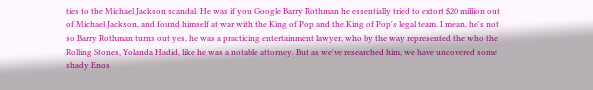ties to the Michael Jackson scandal. He was if you Google Barry Rothman he essentially tried to extort $20 million out of Michael Jackson, and found himself at war with the King of Pop and the King of Pop's legal team. I mean, he's not so Barry Rothman turns out yes, he was a practicing entertainment lawyer, who by the way represented the who the Rolling Stones, Yolanda Hadid, like he was a notable attorney. But as we've researched him, we have uncovered some shady Enos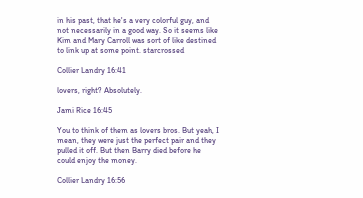in his past, that he's a very colorful guy, and not necessarily in a good way. So it seems like Kim and Mary Carroll was sort of like destined to link up at some point. starcrossed

Collier Landry 16:41

lovers, right? Absolutely.

Jami Rice 16:45

You to think of them as lovers bros. But yeah, I mean, they were just the perfect pair and they pulled it off. But then Barry died before he could enjoy the money.

Collier Landry 16:56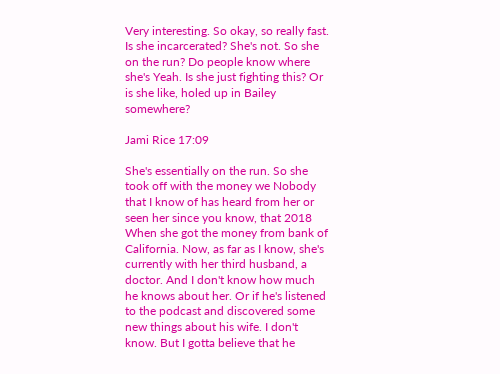Very interesting. So okay, so really fast. Is she incarcerated? She's not. So she on the run? Do people know where she's Yeah. Is she just fighting this? Or is she like, holed up in Bailey somewhere?

Jami Rice 17:09

She's essentially on the run. So she took off with the money we Nobody that I know of has heard from her or seen her since you know, that 2018 When she got the money from bank of California. Now, as far as I know, she's currently with her third husband, a doctor. And I don't know how much he knows about her. Or if he's listened to the podcast and discovered some new things about his wife. I don't know. But I gotta believe that he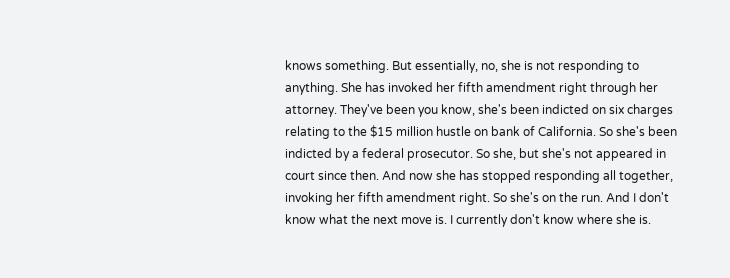knows something. But essentially, no, she is not responding to anything. She has invoked her fifth amendment right through her attorney. They've been you know, she's been indicted on six charges relating to the $15 million hustle on bank of California. So she's been indicted by a federal prosecutor. So she, but she's not appeared in court since then. And now she has stopped responding all together, invoking her fifth amendment right. So she's on the run. And I don't know what the next move is. I currently don't know where she is.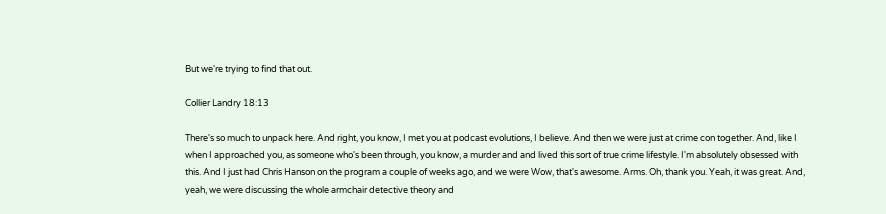But we're trying to find that out.

Collier Landry 18:13

There's so much to unpack here. And right, you know, I met you at podcast evolutions, I believe. And then we were just at crime con together. And, like I when I approached you, as someone who's been through, you know, a murder and and lived this sort of true crime lifestyle. I'm absolutely obsessed with this. And I just had Chris Hanson on the program a couple of weeks ago, and we were Wow, that's awesome. Arms. Oh, thank you. Yeah, it was great. And, yeah, we were discussing the whole armchair detective theory and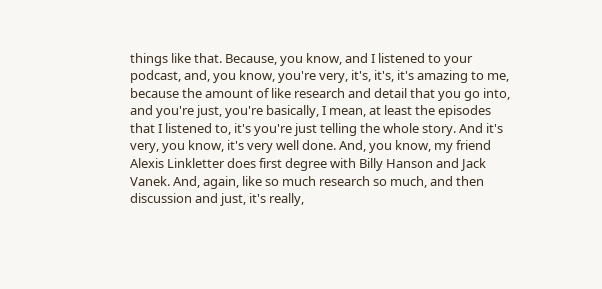things like that. Because, you know, and I listened to your podcast, and, you know, you're very, it's, it's, it's amazing to me, because the amount of like research and detail that you go into, and you're just, you're basically, I mean, at least the episodes that I listened to, it's you're just telling the whole story. And it's very, you know, it's very well done. And, you know, my friend Alexis Linkletter does first degree with Billy Hanson and Jack Vanek. And, again, like so much research so much, and then discussion and just, it's really,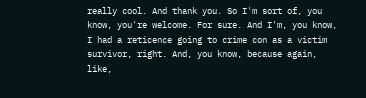really cool. And thank you. So I'm sort of, you know, you're welcome. For sure. And I'm, you know, I had a reticence going to crime con as a victim survivor, right. And, you know, because again, like,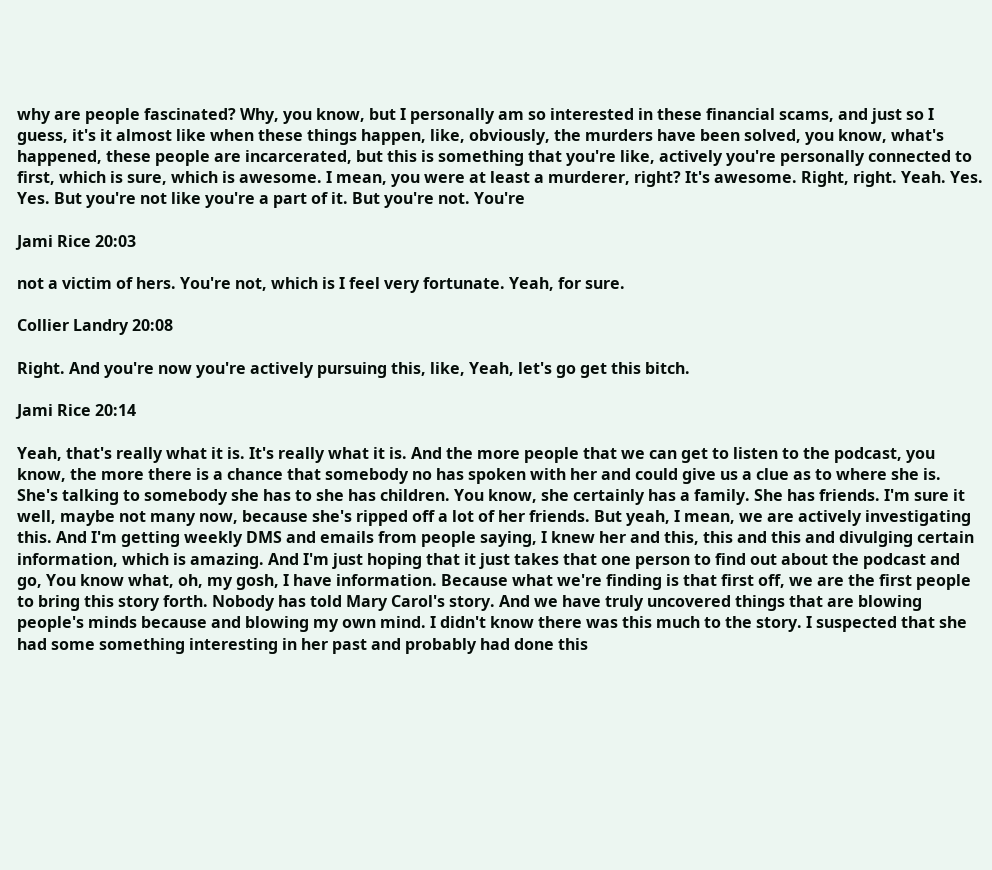why are people fascinated? Why, you know, but I personally am so interested in these financial scams, and just so I guess, it's it almost like when these things happen, like, obviously, the murders have been solved, you know, what's happened, these people are incarcerated, but this is something that you're like, actively you're personally connected to first, which is sure, which is awesome. I mean, you were at least a murderer, right? It's awesome. Right, right. Yeah. Yes. Yes. But you're not like you're a part of it. But you're not. You're

Jami Rice 20:03

not a victim of hers. You're not, which is I feel very fortunate. Yeah, for sure.

Collier Landry 20:08

Right. And you're now you're actively pursuing this, like, Yeah, let's go get this bitch.

Jami Rice 20:14

Yeah, that's really what it is. It's really what it is. And the more people that we can get to listen to the podcast, you know, the more there is a chance that somebody no has spoken with her and could give us a clue as to where she is. She's talking to somebody she has to she has children. You know, she certainly has a family. She has friends. I'm sure it well, maybe not many now, because she's ripped off a lot of her friends. But yeah, I mean, we are actively investigating this. And I'm getting weekly DMS and emails from people saying, I knew her and this, this and this and divulging certain information, which is amazing. And I'm just hoping that it just takes that one person to find out about the podcast and go, You know what, oh, my gosh, I have information. Because what we're finding is that first off, we are the first people to bring this story forth. Nobody has told Mary Carol's story. And we have truly uncovered things that are blowing people's minds because and blowing my own mind. I didn't know there was this much to the story. I suspected that she had some something interesting in her past and probably had done this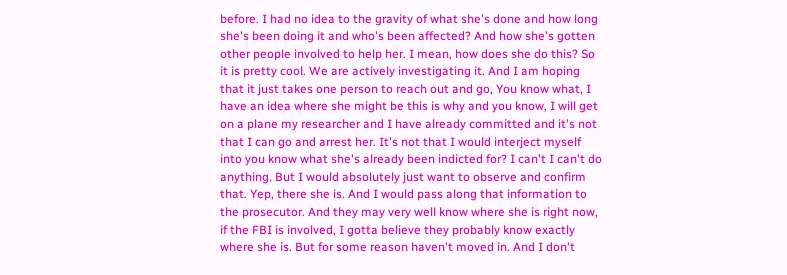before. I had no idea to the gravity of what she's done and how long she's been doing it and who's been affected? And how she's gotten other people involved to help her. I mean, how does she do this? So it is pretty cool. We are actively investigating it. And I am hoping that it just takes one person to reach out and go, You know what, I have an idea where she might be this is why and you know, I will get on a plane my researcher and I have already committed and it's not that I can go and arrest her. It's not that I would interject myself into you know what she's already been indicted for? I can't I can't do anything. But I would absolutely just want to observe and confirm that. Yep, there she is. And I would pass along that information to the prosecutor. And they may very well know where she is right now, if the FBI is involved, I gotta believe they probably know exactly where she is. But for some reason haven't moved in. And I don't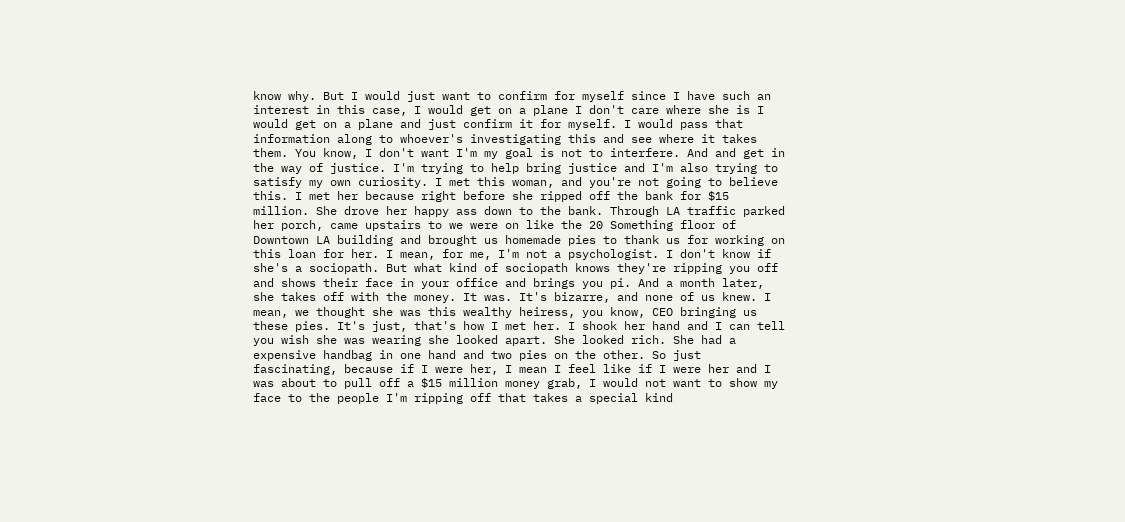know why. But I would just want to confirm for myself since I have such an interest in this case, I would get on a plane I don't care where she is I would get on a plane and just confirm it for myself. I would pass that information along to whoever's investigating this and see where it takes them. You know, I don't want I'm my goal is not to interfere. And and get in the way of justice. I'm trying to help bring justice and I'm also trying to satisfy my own curiosity. I met this woman, and you're not going to believe this. I met her because right before she ripped off the bank for $15 million. She drove her happy ass down to the bank. Through LA traffic parked her porch, came upstairs to we were on like the 20 Something floor of Downtown LA building and brought us homemade pies to thank us for working on this loan for her. I mean, for me, I'm not a psychologist. I don't know if she's a sociopath. But what kind of sociopath knows they're ripping you off and shows their face in your office and brings you pi. And a month later, she takes off with the money. It was. It's bizarre, and none of us knew. I mean, we thought she was this wealthy heiress, you know, CEO bringing us these pies. It's just, that's how I met her. I shook her hand and I can tell you wish she was wearing she looked apart. She looked rich. She had a expensive handbag in one hand and two pies on the other. So just fascinating, because if I were her, I mean I feel like if I were her and I was about to pull off a $15 million money grab, I would not want to show my face to the people I'm ripping off that takes a special kind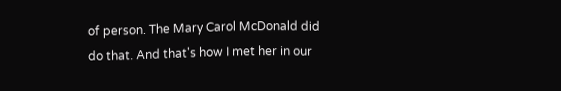of person. The Mary Carol McDonald did do that. And that's how I met her in our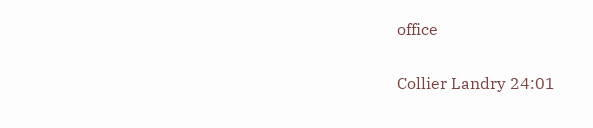office

Collier Landry 24:01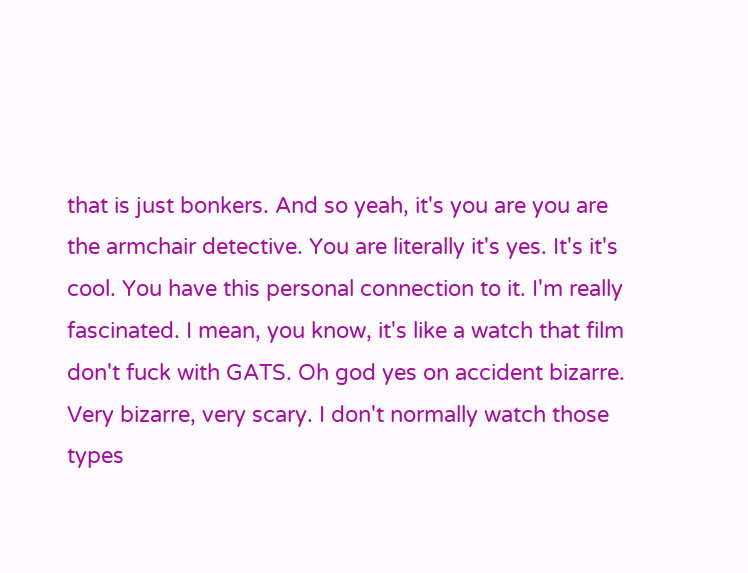that is just bonkers. And so yeah, it's you are you are the armchair detective. You are literally it's yes. It's it's cool. You have this personal connection to it. I'm really fascinated. I mean, you know, it's like a watch that film don't fuck with GATS. Oh god yes on accident bizarre. Very bizarre, very scary. I don't normally watch those types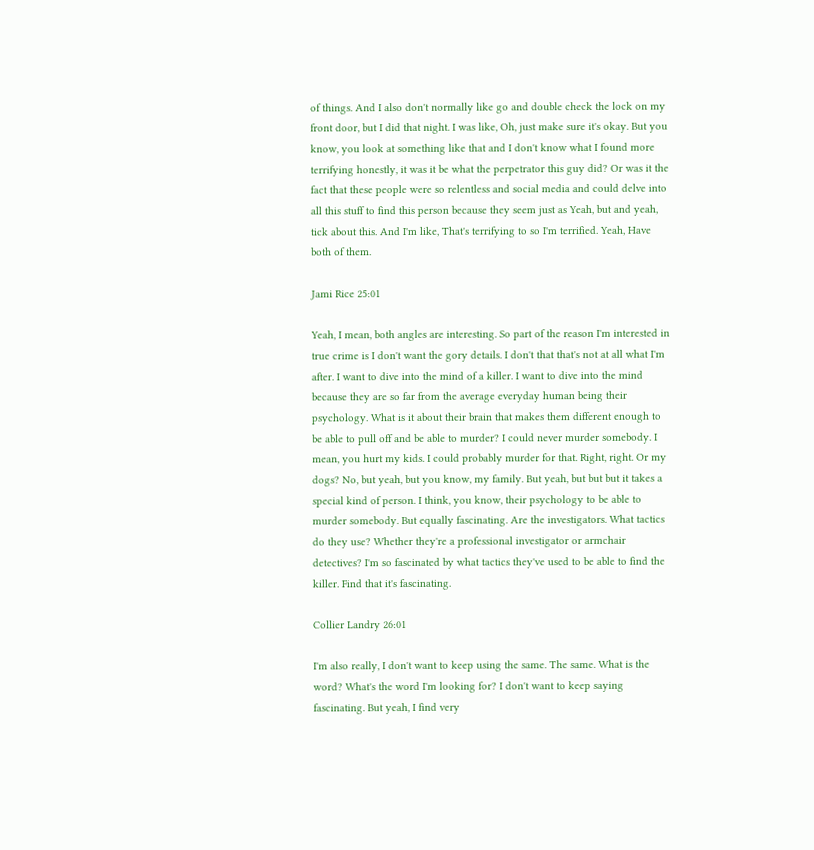of things. And I also don't normally like go and double check the lock on my front door, but I did that night. I was like, Oh, just make sure it's okay. But you know, you look at something like that and I don't know what I found more terrifying honestly, it was it be what the perpetrator this guy did? Or was it the fact that these people were so relentless and social media and could delve into all this stuff to find this person because they seem just as Yeah, but and yeah, tick about this. And I'm like, That's terrifying to so I'm terrified. Yeah, Have both of them.

Jami Rice 25:01

Yeah, I mean, both angles are interesting. So part of the reason I'm interested in true crime is I don't want the gory details. I don't that that's not at all what I'm after. I want to dive into the mind of a killer. I want to dive into the mind because they are so far from the average everyday human being their psychology. What is it about their brain that makes them different enough to be able to pull off and be able to murder? I could never murder somebody. I mean, you hurt my kids. I could probably murder for that. Right, right. Or my dogs? No, but yeah, but you know, my family. But yeah, but but but it takes a special kind of person. I think, you know, their psychology to be able to murder somebody. But equally fascinating. Are the investigators. What tactics do they use? Whether they're a professional investigator or armchair detectives? I'm so fascinated by what tactics they've used to be able to find the killer. Find that it's fascinating.

Collier Landry 26:01

I'm also really, I don't want to keep using the same. The same. What is the word? What's the word I'm looking for? I don't want to keep saying fascinating. But yeah, I find very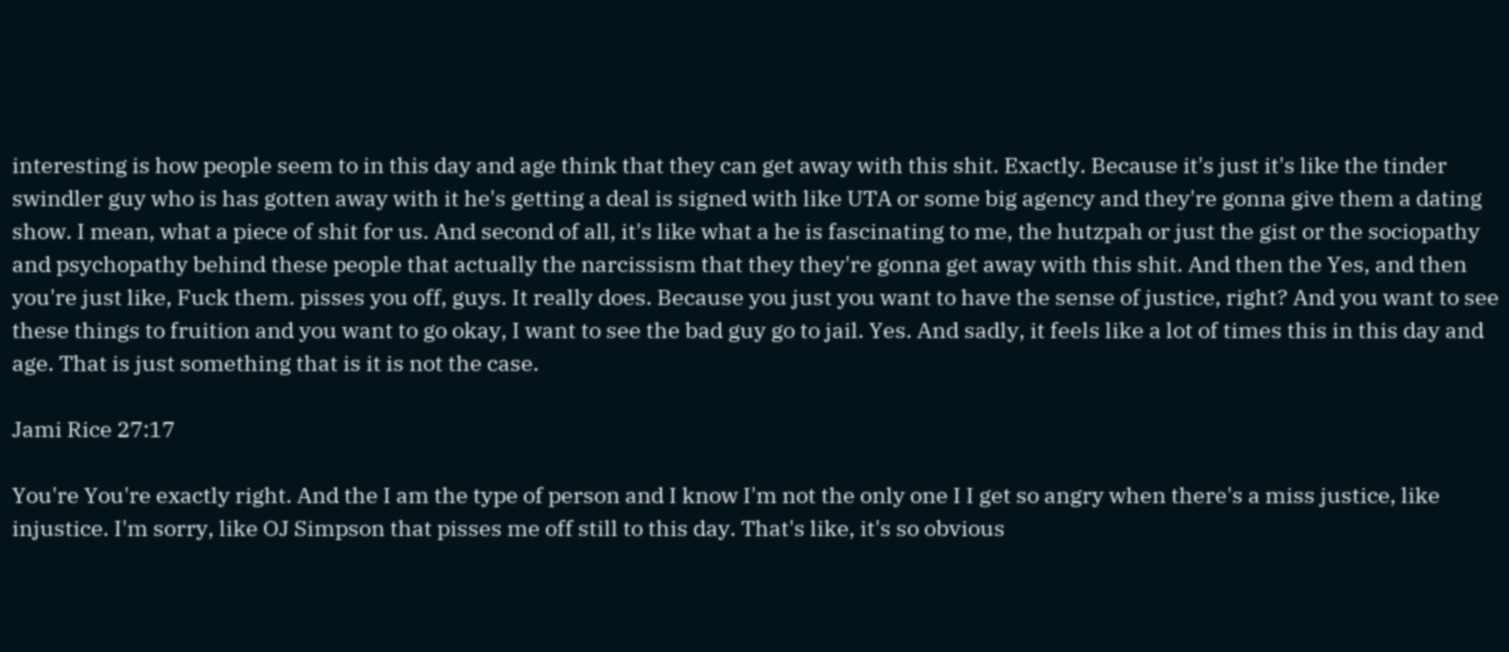interesting is how people seem to in this day and age think that they can get away with this shit. Exactly. Because it's just it's like the tinder swindler guy who is has gotten away with it he's getting a deal is signed with like UTA or some big agency and they're gonna give them a dating show. I mean, what a piece of shit for us. And second of all, it's like what a he is fascinating to me, the hutzpah or just the gist or the sociopathy and psychopathy behind these people that actually the narcissism that they they're gonna get away with this shit. And then the Yes, and then you're just like, Fuck them. pisses you off, guys. It really does. Because you just you want to have the sense of justice, right? And you want to see these things to fruition and you want to go okay, I want to see the bad guy go to jail. Yes. And sadly, it feels like a lot of times this in this day and age. That is just something that is it is not the case.

Jami Rice 27:17

You're You're exactly right. And the I am the type of person and I know I'm not the only one I I get so angry when there's a miss justice, like injustice. I'm sorry, like OJ Simpson that pisses me off still to this day. That's like, it's so obvious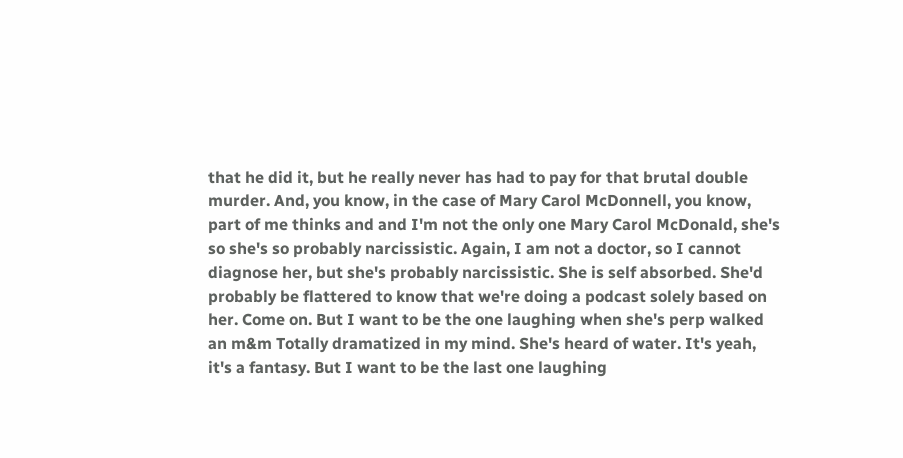that he did it, but he really never has had to pay for that brutal double murder. And, you know, in the case of Mary Carol McDonnell, you know, part of me thinks and and I'm not the only one Mary Carol McDonald, she's so she's so probably narcissistic. Again, I am not a doctor, so I cannot diagnose her, but she's probably narcissistic. She is self absorbed. She'd probably be flattered to know that we're doing a podcast solely based on her. Come on. But I want to be the one laughing when she's perp walked an m&m Totally dramatized in my mind. She's heard of water. It's yeah, it's a fantasy. But I want to be the last one laughing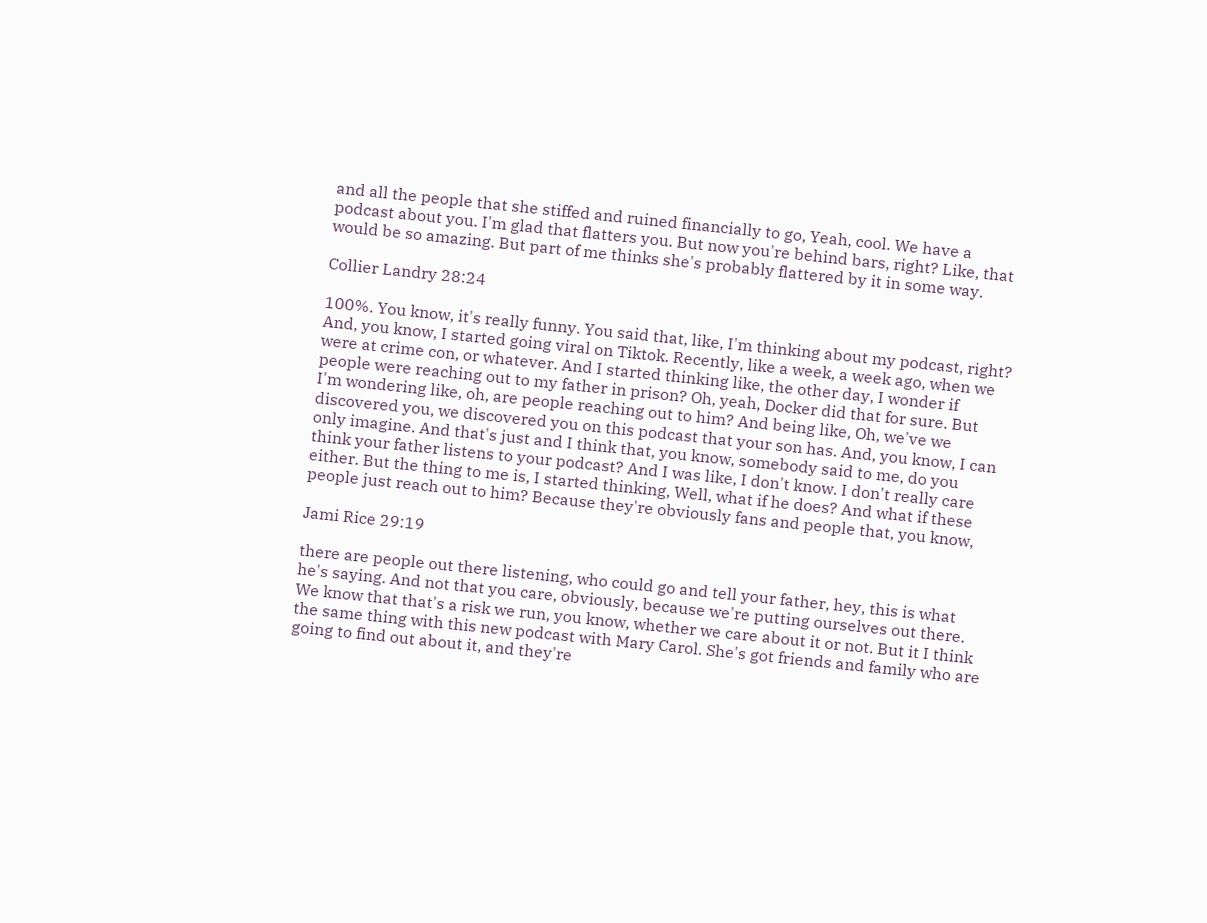and all the people that she stiffed and ruined financially to go, Yeah, cool. We have a podcast about you. I'm glad that flatters you. But now you're behind bars, right? Like, that would be so amazing. But part of me thinks she's probably flattered by it in some way.

Collier Landry 28:24

100%. You know, it's really funny. You said that, like, I'm thinking about my podcast, right? And, you know, I started going viral on Tiktok. Recently, like a week, a week ago, when we were at crime con, or whatever. And I started thinking like, the other day, I wonder if people were reaching out to my father in prison? Oh, yeah, Docker did that for sure. But I'm wondering like, oh, are people reaching out to him? And being like, Oh, we've we discovered you, we discovered you on this podcast that your son has. And, you know, I can only imagine. And that's just and I think that, you know, somebody said to me, do you think your father listens to your podcast? And I was like, I don't know. I don't really care either. But the thing to me is, I started thinking, Well, what if he does? And what if these people just reach out to him? Because they're obviously fans and people that, you know,

Jami Rice 29:19

there are people out there listening, who could go and tell your father, hey, this is what he's saying. And not that you care, obviously, because we're putting ourselves out there. We know that that's a risk we run, you know, whether we care about it or not. But it I think the same thing with this new podcast with Mary Carol. She's got friends and family who are going to find out about it, and they're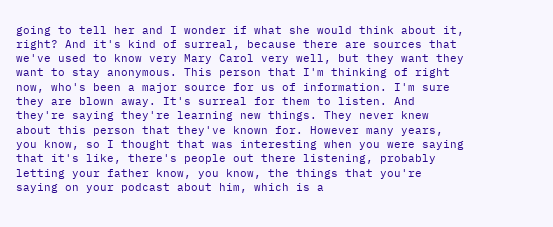going to tell her and I wonder if what she would think about it, right? And it's kind of surreal, because there are sources that we've used to know very Mary Carol very well, but they want they want to stay anonymous. This person that I'm thinking of right now, who's been a major source for us of information. I'm sure they are blown away. It's surreal for them to listen. And they're saying they're learning new things. They never knew about this person that they've known for. However many years, you know, so I thought that was interesting when you were saying that it's like, there's people out there listening, probably letting your father know, you know, the things that you're saying on your podcast about him, which is a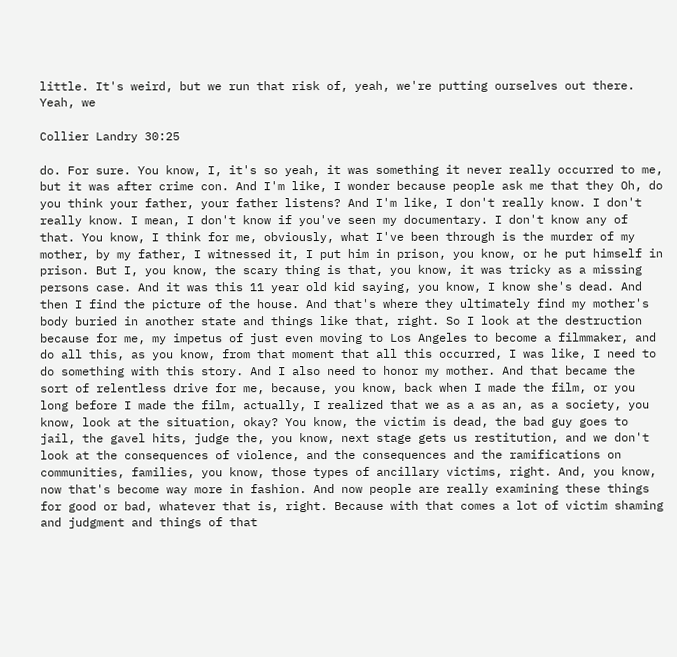little. It's weird, but we run that risk of, yeah, we're putting ourselves out there. Yeah, we

Collier Landry 30:25

do. For sure. You know, I, it's so yeah, it was something it never really occurred to me, but it was after crime con. And I'm like, I wonder because people ask me that they Oh, do you think your father, your father listens? And I'm like, I don't really know. I don't really know. I mean, I don't know if you've seen my documentary. I don't know any of that. You know, I think for me, obviously, what I've been through is the murder of my mother, by my father, I witnessed it, I put him in prison, you know, or he put himself in prison. But I, you know, the scary thing is that, you know, it was tricky as a missing persons case. And it was this 11 year old kid saying, you know, I know she's dead. And then I find the picture of the house. And that's where they ultimately find my mother's body buried in another state and things like that, right. So I look at the destruction because for me, my impetus of just even moving to Los Angeles to become a filmmaker, and do all this, as you know, from that moment that all this occurred, I was like, I need to do something with this story. And I also need to honor my mother. And that became the sort of relentless drive for me, because, you know, back when I made the film, or you long before I made the film, actually, I realized that we as a as an, as a society, you know, look at the situation, okay? You know, the victim is dead, the bad guy goes to jail, the gavel hits, judge the, you know, next stage gets us restitution, and we don't look at the consequences of violence, and the consequences and the ramifications on communities, families, you know, those types of ancillary victims, right. And, you know, now that's become way more in fashion. And now people are really examining these things for good or bad, whatever that is, right. Because with that comes a lot of victim shaming and judgment and things of that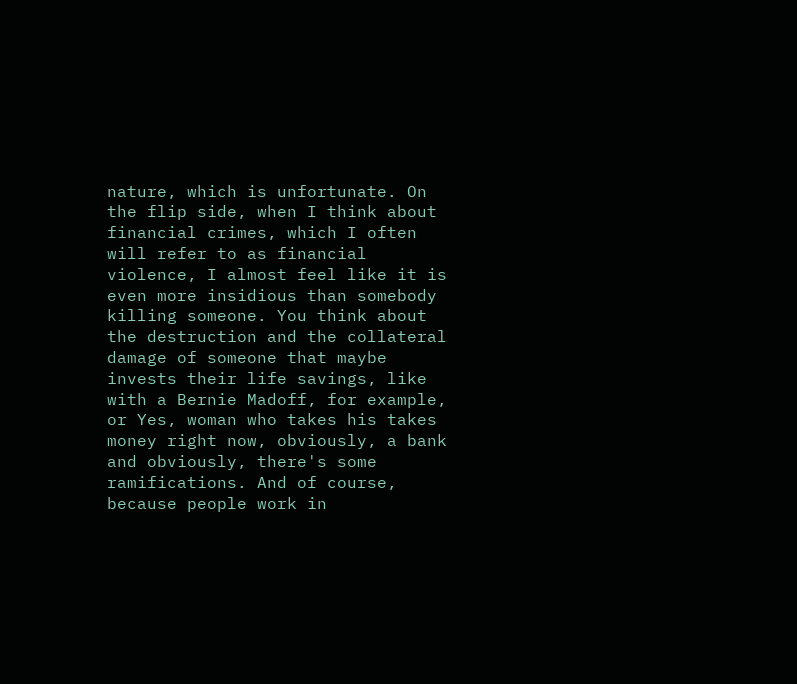nature, which is unfortunate. On the flip side, when I think about financial crimes, which I often will refer to as financial violence, I almost feel like it is even more insidious than somebody killing someone. You think about the destruction and the collateral damage of someone that maybe invests their life savings, like with a Bernie Madoff, for example, or Yes, woman who takes his takes money right now, obviously, a bank and obviously, there's some ramifications. And of course, because people work in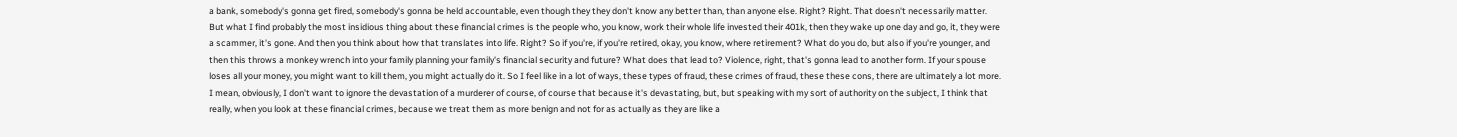a bank, somebody's gonna get fired, somebody's gonna be held accountable, even though they they don't know any better than, than anyone else. Right? Right. That doesn't necessarily matter. But what I find probably the most insidious thing about these financial crimes is the people who, you know, work their whole life invested their 401k, then they wake up one day and go, it, they were a scammer, it's gone. And then you think about how that translates into life. Right? So if you're, if you're retired, okay, you know, where retirement? What do you do, but also if you're younger, and then this throws a monkey wrench into your family planning your family's financial security and future? What does that lead to? Violence, right, that's gonna lead to another form. If your spouse loses all your money, you might want to kill them, you might actually do it. So I feel like in a lot of ways, these types of fraud, these crimes of fraud, these these cons, there are ultimately a lot more. I mean, obviously, I don't want to ignore the devastation of a murderer of course, of course that because it's devastating, but, but speaking with my sort of authority on the subject, I think that really, when you look at these financial crimes, because we treat them as more benign and not for as actually as they are like a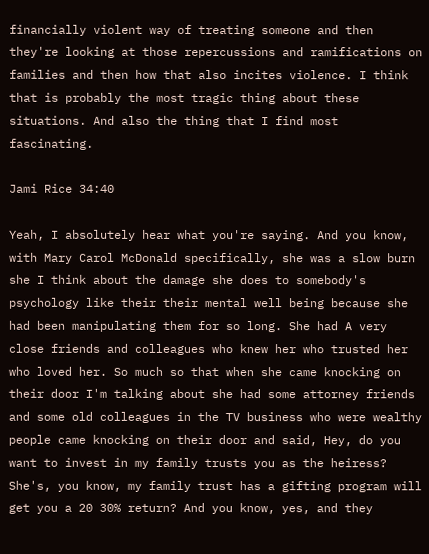financially violent way of treating someone and then they're looking at those repercussions and ramifications on families and then how that also incites violence. I think that is probably the most tragic thing about these situations. And also the thing that I find most fascinating.

Jami Rice 34:40

Yeah, I absolutely hear what you're saying. And you know, with Mary Carol McDonald specifically, she was a slow burn she I think about the damage she does to somebody's psychology like their their mental well being because she had been manipulating them for so long. She had A very close friends and colleagues who knew her who trusted her who loved her. So much so that when she came knocking on their door I'm talking about she had some attorney friends and some old colleagues in the TV business who were wealthy people came knocking on their door and said, Hey, do you want to invest in my family trusts you as the heiress? She's, you know, my family trust has a gifting program will get you a 20 30% return? And you know, yes, and they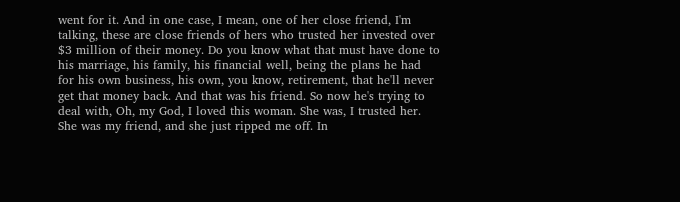went for it. And in one case, I mean, one of her close friend, I'm talking, these are close friends of hers who trusted her invested over $3 million of their money. Do you know what that must have done to his marriage, his family, his financial well, being the plans he had for his own business, his own, you know, retirement, that he'll never get that money back. And that was his friend. So now he's trying to deal with, Oh, my God, I loved this woman. She was, I trusted her. She was my friend, and she just ripped me off. In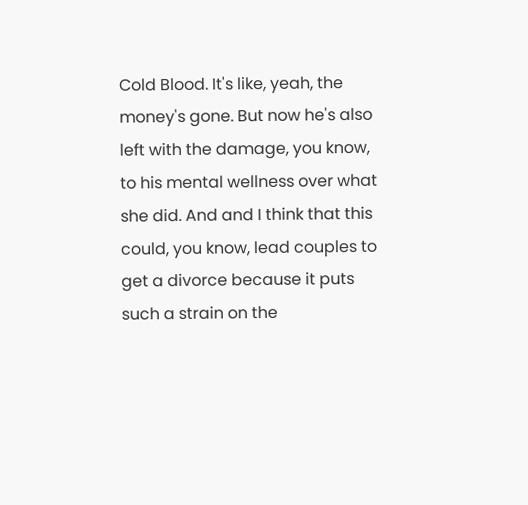Cold Blood. It's like, yeah, the money's gone. But now he's also left with the damage, you know, to his mental wellness over what she did. And and I think that this could, you know, lead couples to get a divorce because it puts such a strain on the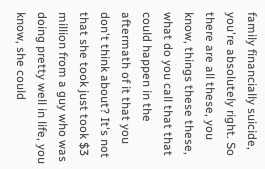family financially suicide, you're absolutely right. So there are all these, you know, things these these, what do you call that that could happen in the aftermath of it that you don't think about? It's not that she took just took $3 million from a guy who was doing pretty well in life, you know, she could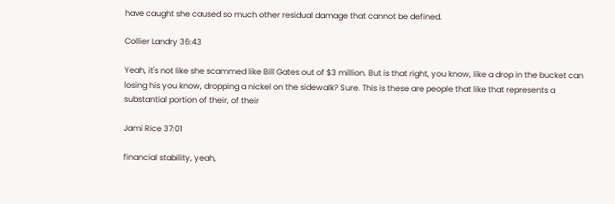have caught she caused so much other residual damage that cannot be defined.

Collier Landry 36:43

Yeah, it's not like she scammed like Bill Gates out of $3 million. But is that right, you know, like a drop in the bucket can losing his you know, dropping a nickel on the sidewalk? Sure. This is these are people that like that represents a substantial portion of their, of their

Jami Rice 37:01

financial stability, yeah,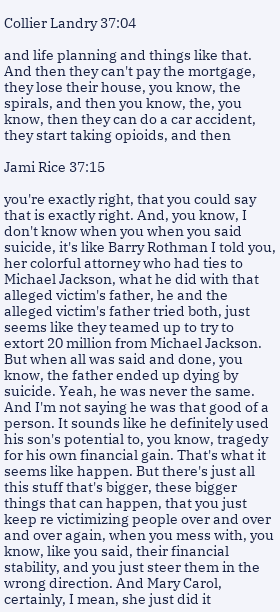Collier Landry 37:04

and life planning and things like that. And then they can't pay the mortgage, they lose their house, you know, the spirals, and then you know, the, you know, then they can do a car accident, they start taking opioids, and then

Jami Rice 37:15

you're exactly right, that you could say that is exactly right. And, you know, I don't know when you when you said suicide, it's like Barry Rothman I told you, her colorful attorney who had ties to Michael Jackson, what he did with that alleged victim's father, he and the alleged victim's father tried both, just seems like they teamed up to try to extort 20 million from Michael Jackson. But when all was said and done, you know, the father ended up dying by suicide. Yeah, he was never the same. And I'm not saying he was that good of a person. It sounds like he definitely used his son's potential to, you know, tragedy for his own financial gain. That's what it seems like happen. But there's just all this stuff that's bigger, these bigger things that can happen, that you just keep re victimizing people over and over and over again, when you mess with, you know, like you said, their financial stability, and you just steer them in the wrong direction. And Mary Carol, certainly, I mean, she just did it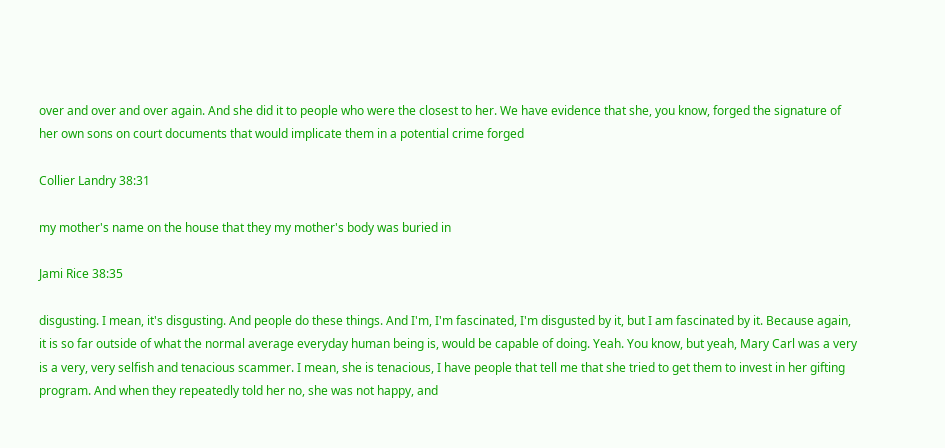over and over and over again. And she did it to people who were the closest to her. We have evidence that she, you know, forged the signature of her own sons on court documents that would implicate them in a potential crime forged

Collier Landry 38:31

my mother's name on the house that they my mother's body was buried in

Jami Rice 38:35

disgusting. I mean, it's disgusting. And people do these things. And I'm, I'm fascinated, I'm disgusted by it, but I am fascinated by it. Because again, it is so far outside of what the normal average everyday human being is, would be capable of doing. Yeah. You know, but yeah, Mary Carl was a very is a very, very selfish and tenacious scammer. I mean, she is tenacious, I have people that tell me that she tried to get them to invest in her gifting program. And when they repeatedly told her no, she was not happy, and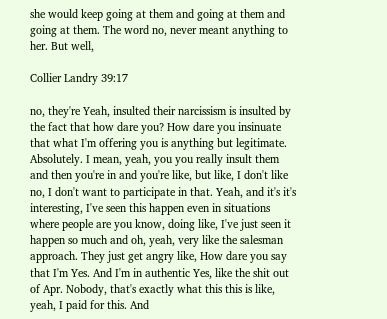she would keep going at them and going at them and going at them. The word no, never meant anything to her. But well,

Collier Landry 39:17

no, they're Yeah, insulted their narcissism is insulted by the fact that how dare you? How dare you insinuate that what I'm offering you is anything but legitimate. Absolutely. I mean, yeah, you you really insult them and then you're in and you're like, but like, I don't like no, I don't want to participate in that. Yeah, and it's it's interesting, I've seen this happen even in situations where people are you know, doing like, I've just seen it happen so much and oh, yeah, very like the salesman approach. They just get angry like, How dare you say that I'm Yes. And I'm in authentic Yes, like the shit out of Apr. Nobody, that's exactly what this this is like, yeah, I paid for this. And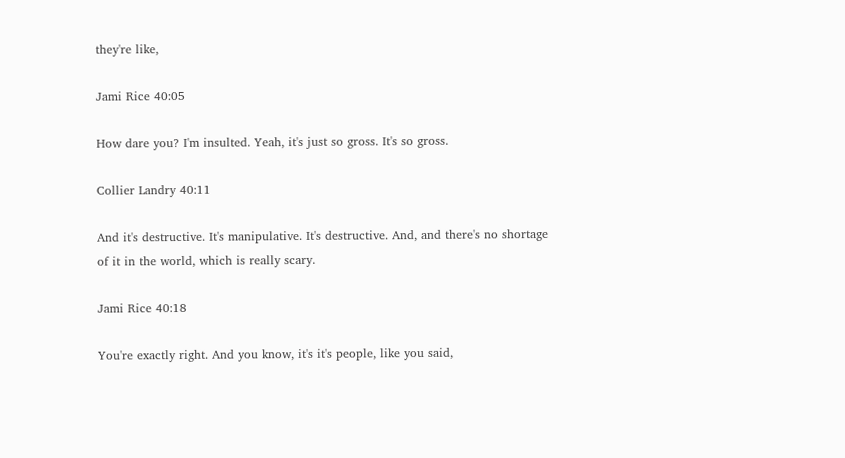they're like,

Jami Rice 40:05

How dare you? I'm insulted. Yeah, it's just so gross. It's so gross.

Collier Landry 40:11

And it's destructive. It's manipulative. It's destructive. And, and there's no shortage of it in the world, which is really scary.

Jami Rice 40:18

You're exactly right. And you know, it's it's people, like you said,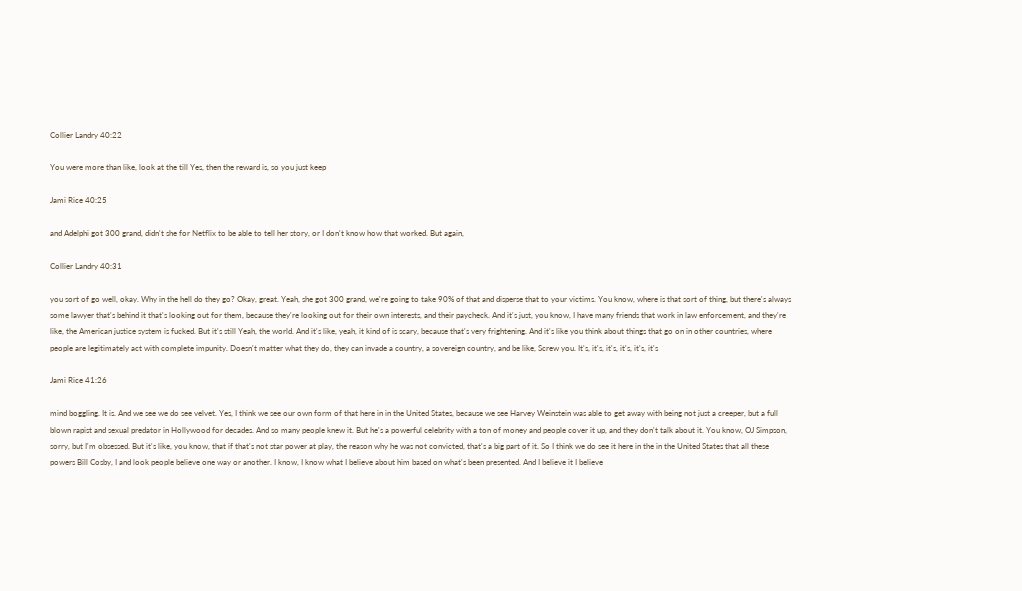Collier Landry 40:22

You were more than like, look at the till Yes, then the reward is, so you just keep

Jami Rice 40:25

and Adelphi got 300 grand, didn't she for Netflix to be able to tell her story, or I don't know how that worked. But again,

Collier Landry 40:31

you sort of go well, okay. Why in the hell do they go? Okay, great. Yeah, she got 300 grand, we're going to take 90% of that and disperse that to your victims. You know, where is that sort of thing, but there's always some lawyer that's behind it that's looking out for them, because they're looking out for their own interests, and their paycheck. And it's just, you know, I have many friends that work in law enforcement, and they're like, the American justice system is fucked. But it's still Yeah, the world. And it's like, yeah, it kind of is scary, because that's very frightening. And it's like you think about things that go on in other countries, where people are legitimately act with complete impunity. Doesn't matter what they do, they can invade a country, a sovereign country, and be like, Screw you. It's, it's, it's, it's, it's, it's

Jami Rice 41:26

mind boggling. It is. And we see we do see velvet. Yes, I think we see our own form of that here in in the United States, because we see Harvey Weinstein was able to get away with being not just a creeper, but a full blown rapist and sexual predator in Hollywood for decades. And so many people knew it. But he's a powerful celebrity with a ton of money and people cover it up, and they don't talk about it. You know, OJ Simpson, sorry, but I'm obsessed. But it's like, you know, that if that's not star power at play, the reason why he was not convicted, that's a big part of it. So I think we do see it here in the in the United States that all these powers Bill Cosby, I and look people believe one way or another. I know, I know what I believe about him based on what's been presented. And I believe it I believe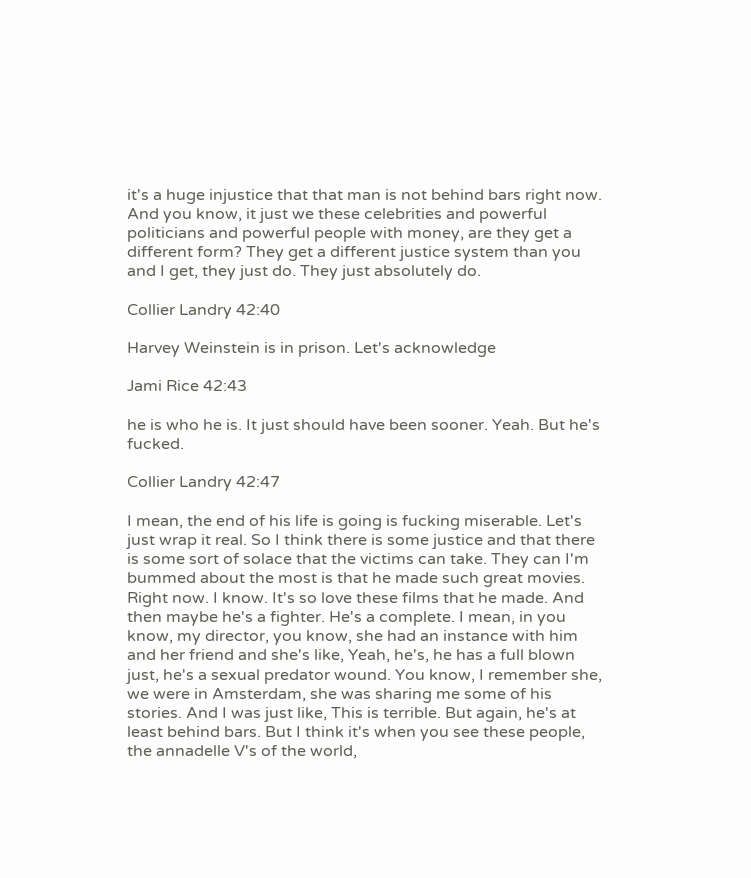it's a huge injustice that that man is not behind bars right now. And you know, it just we these celebrities and powerful politicians and powerful people with money, are they get a different form? They get a different justice system than you and I get, they just do. They just absolutely do.

Collier Landry 42:40

Harvey Weinstein is in prison. Let's acknowledge

Jami Rice 42:43

he is who he is. It just should have been sooner. Yeah. But he's fucked.

Collier Landry 42:47

I mean, the end of his life is going is fucking miserable. Let's just wrap it real. So I think there is some justice and that there is some sort of solace that the victims can take. They can I'm bummed about the most is that he made such great movies. Right now. I know. It's so love these films that he made. And then maybe he's a fighter. He's a complete. I mean, in you know, my director, you know, she had an instance with him and her friend and she's like, Yeah, he's, he has a full blown just, he's a sexual predator wound. You know, I remember she, we were in Amsterdam, she was sharing me some of his stories. And I was just like, This is terrible. But again, he's at least behind bars. But I think it's when you see these people, the annadelle V's of the world,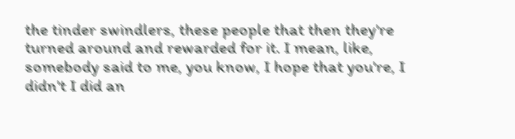the tinder swindlers, these people that then they're turned around and rewarded for it. I mean, like, somebody said to me, you know, I hope that you're, I didn't I did an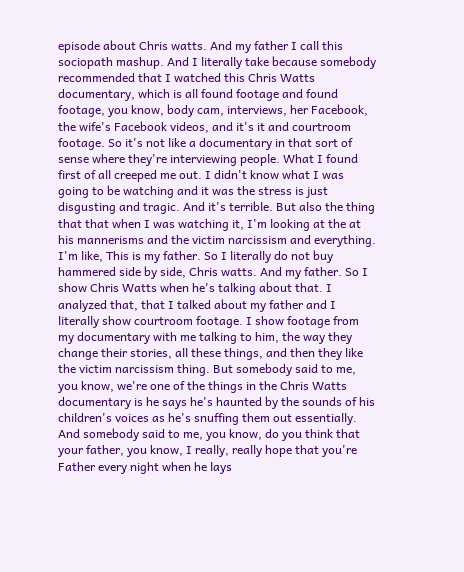episode about Chris watts. And my father I call this sociopath mashup. And I literally take because somebody recommended that I watched this Chris Watts documentary, which is all found footage and found footage, you know, body cam, interviews, her Facebook, the wife's Facebook videos, and it's it and courtroom footage. So it's not like a documentary in that sort of sense where they're interviewing people. What I found first of all creeped me out. I didn't know what I was going to be watching and it was the stress is just disgusting and tragic. And it's terrible. But also the thing that that when I was watching it, I'm looking at the at his mannerisms and the victim narcissism and everything. I'm like, This is my father. So I literally do not buy hammered side by side, Chris watts. And my father. So I show Chris Watts when he's talking about that. I analyzed that, that I talked about my father and I literally show courtroom footage. I show footage from my documentary with me talking to him, the way they change their stories, all these things, and then they like the victim narcissism thing. But somebody said to me, you know, we're one of the things in the Chris Watts documentary is he says he's haunted by the sounds of his children's voices as he's snuffing them out essentially. And somebody said to me, you know, do you think that your father, you know, I really, really hope that you're Father every night when he lays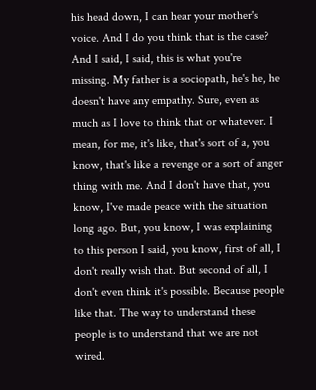his head down, I can hear your mother's voice. And I do you think that is the case? And I said, I said, this is what you're missing. My father is a sociopath, he's he, he doesn't have any empathy. Sure, even as much as I love to think that or whatever. I mean, for me, it's like, that's sort of a, you know, that's like a revenge or a sort of anger thing with me. And I don't have that, you know, I've made peace with the situation long ago. But, you know, I was explaining to this person I said, you know, first of all, I don't really wish that. But second of all, I don't even think it's possible. Because people like that. The way to understand these people is to understand that we are not wired.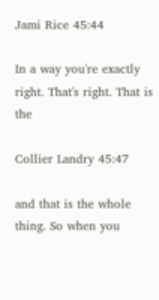Jami Rice 45:44

In a way you're exactly right. That's right. That is the

Collier Landry 45:47

and that is the whole thing. So when you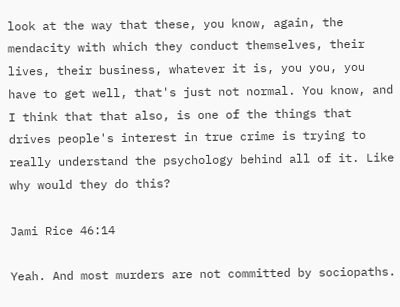look at the way that these, you know, again, the mendacity with which they conduct themselves, their lives, their business, whatever it is, you you, you have to get well, that's just not normal. You know, and I think that that also, is one of the things that drives people's interest in true crime is trying to really understand the psychology behind all of it. Like why would they do this?

Jami Rice 46:14

Yeah. And most murders are not committed by sociopaths.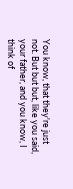You know, that they're just not. But but but, like you said, your father, and you know, I think of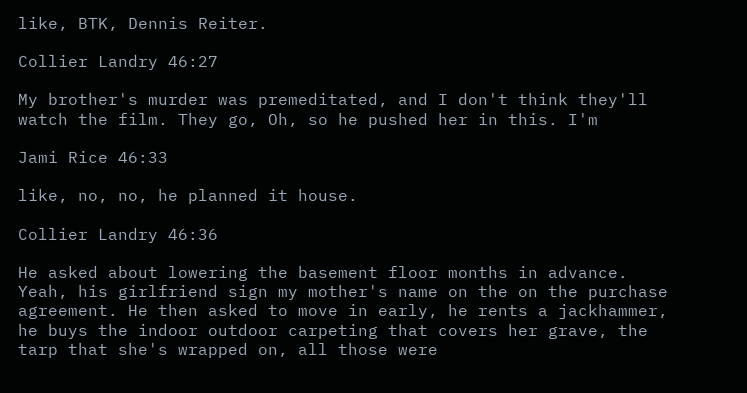like, BTK, Dennis Reiter.

Collier Landry 46:27

My brother's murder was premeditated, and I don't think they'll watch the film. They go, Oh, so he pushed her in this. I'm

Jami Rice 46:33

like, no, no, he planned it house.

Collier Landry 46:36

He asked about lowering the basement floor months in advance. Yeah, his girlfriend sign my mother's name on the on the purchase agreement. He then asked to move in early, he rents a jackhammer, he buys the indoor outdoor carpeting that covers her grave, the tarp that she's wrapped on, all those were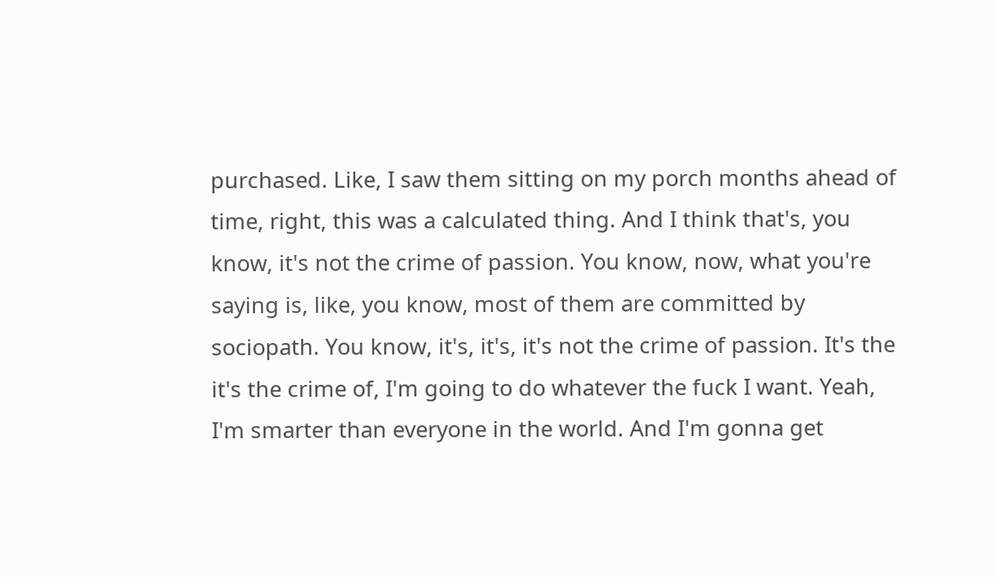purchased. Like, I saw them sitting on my porch months ahead of time, right, this was a calculated thing. And I think that's, you know, it's not the crime of passion. You know, now, what you're saying is, like, you know, most of them are committed by sociopath. You know, it's, it's, it's not the crime of passion. It's the it's the crime of, I'm going to do whatever the fuck I want. Yeah, I'm smarter than everyone in the world. And I'm gonna get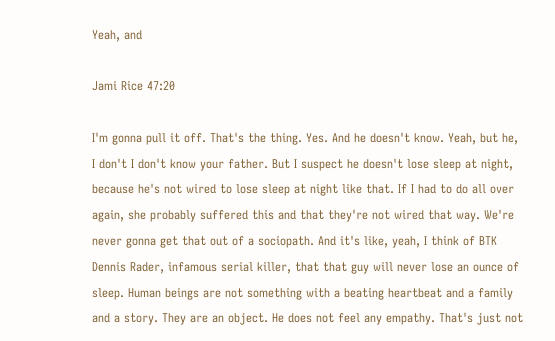Yeah, and

Jami Rice 47:20

I'm gonna pull it off. That's the thing. Yes. And he doesn't know. Yeah, but he, I don't I don't know your father. But I suspect he doesn't lose sleep at night, because he's not wired to lose sleep at night like that. If I had to do all over again, she probably suffered this and that they're not wired that way. We're never gonna get that out of a sociopath. And it's like, yeah, I think of BTK Dennis Rader, infamous serial killer, that that guy will never lose an ounce of sleep. Human beings are not something with a beating heartbeat and a family and a story. They are an object. He does not feel any empathy. That's just not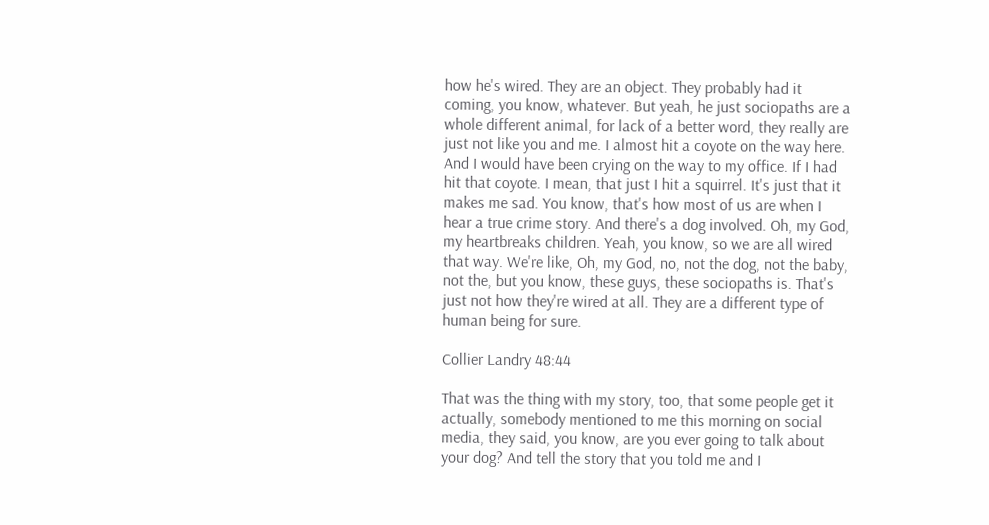how he's wired. They are an object. They probably had it coming, you know, whatever. But yeah, he just sociopaths are a whole different animal, for lack of a better word, they really are just not like you and me. I almost hit a coyote on the way here. And I would have been crying on the way to my office. If I had hit that coyote. I mean, that just I hit a squirrel. It's just that it makes me sad. You know, that's how most of us are when I hear a true crime story. And there's a dog involved. Oh, my God, my heartbreaks children. Yeah, you know, so we are all wired that way. We're like, Oh, my God, no, not the dog, not the baby, not the, but you know, these guys, these sociopaths is. That's just not how they're wired at all. They are a different type of human being for sure.

Collier Landry 48:44

That was the thing with my story, too, that some people get it actually, somebody mentioned to me this morning on social media, they said, you know, are you ever going to talk about your dog? And tell the story that you told me and I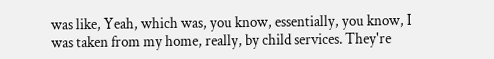was like, Yeah, which was, you know, essentially, you know, I was taken from my home, really, by child services. They're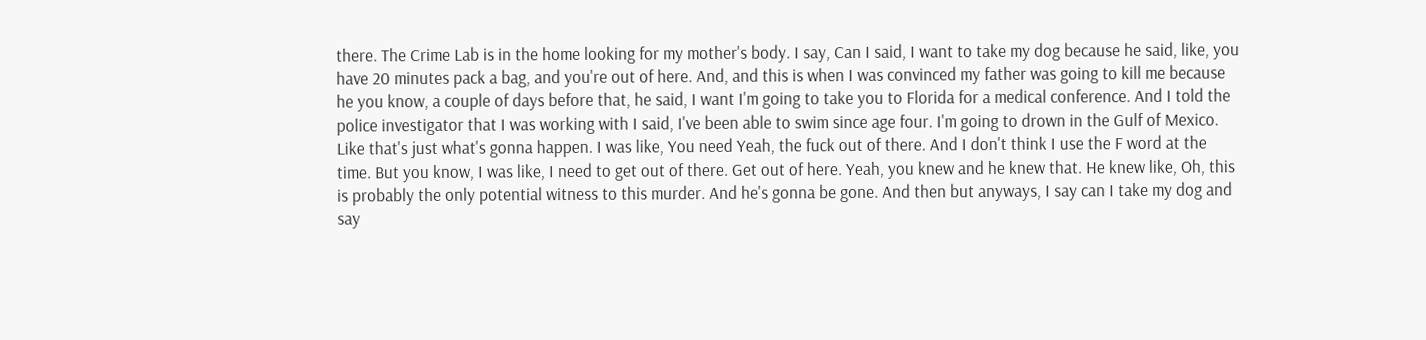there. The Crime Lab is in the home looking for my mother's body. I say, Can I said, I want to take my dog because he said, like, you have 20 minutes pack a bag, and you're out of here. And, and this is when I was convinced my father was going to kill me because he you know, a couple of days before that, he said, I want I'm going to take you to Florida for a medical conference. And I told the police investigator that I was working with I said, I've been able to swim since age four. I'm going to drown in the Gulf of Mexico. Like that's just what's gonna happen. I was like, You need Yeah, the fuck out of there. And I don't think I use the F word at the time. But you know, I was like, I need to get out of there. Get out of here. Yeah, you knew and he knew that. He knew like, Oh, this is probably the only potential witness to this murder. And he's gonna be gone. And then but anyways, I say can I take my dog and say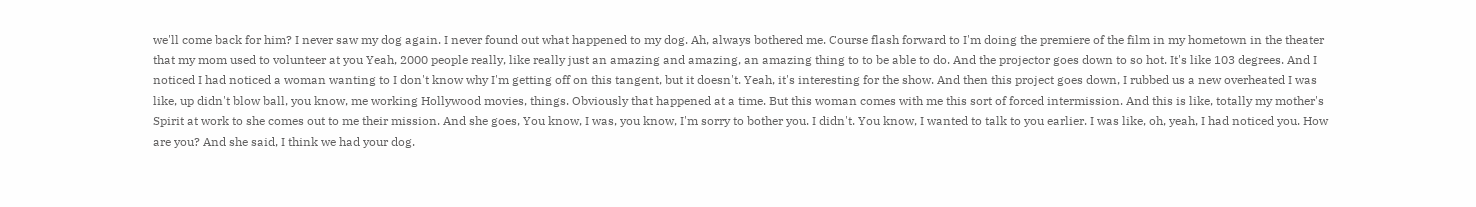we'll come back for him? I never saw my dog again. I never found out what happened to my dog. Ah, always bothered me. Course flash forward to I'm doing the premiere of the film in my hometown in the theater that my mom used to volunteer at you Yeah, 2000 people really, like really just an amazing and amazing, an amazing thing to to be able to do. And the projector goes down to so hot. It's like 103 degrees. And I noticed I had noticed a woman wanting to I don't know why I'm getting off on this tangent, but it doesn't. Yeah, it's interesting for the show. And then this project goes down, I rubbed us a new overheated I was like, up didn't blow ball, you know, me working Hollywood movies, things. Obviously that happened at a time. But this woman comes with me this sort of forced intermission. And this is like, totally my mother's Spirit at work to she comes out to me their mission. And she goes, You know, I was, you know, I'm sorry to bother you. I didn't. You know, I wanted to talk to you earlier. I was like, oh, yeah, I had noticed you. How are you? And she said, I think we had your dog.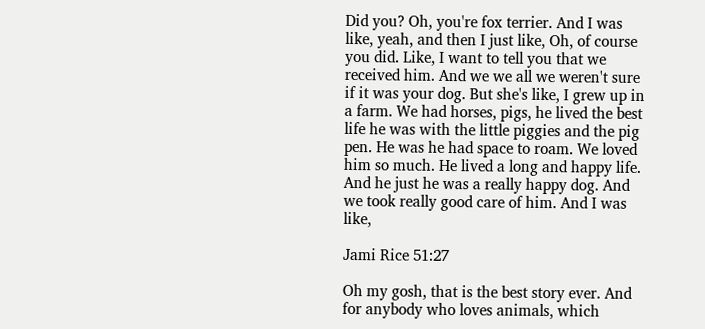Did you? Oh, you're fox terrier. And I was like, yeah, and then I just like, Oh, of course you did. Like, I want to tell you that we received him. And we we all we weren't sure if it was your dog. But she's like, I grew up in a farm. We had horses, pigs, he lived the best life he was with the little piggies and the pig pen. He was he had space to roam. We loved him so much. He lived a long and happy life. And he just he was a really happy dog. And we took really good care of him. And I was like,

Jami Rice 51:27

Oh my gosh, that is the best story ever. And for anybody who loves animals, which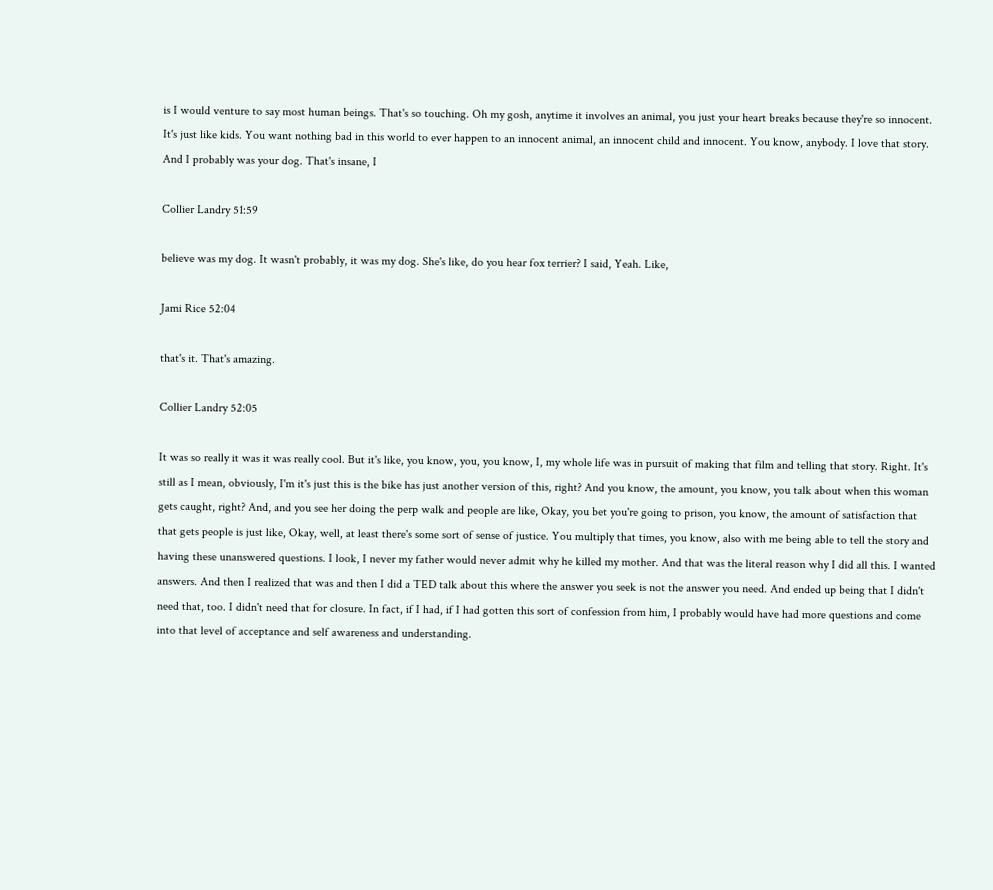is I would venture to say most human beings. That's so touching. Oh my gosh, anytime it involves an animal, you just your heart breaks because they're so innocent. It's just like kids. You want nothing bad in this world to ever happen to an innocent animal, an innocent child and innocent. You know, anybody. I love that story. And I probably was your dog. That's insane, I

Collier Landry 51:59

believe was my dog. It wasn't probably, it was my dog. She's like, do you hear fox terrier? I said, Yeah. Like,

Jami Rice 52:04

that's it. That's amazing.

Collier Landry 52:05

It was so really it was it was really cool. But it's like, you know, you, you know, I, my whole life was in pursuit of making that film and telling that story. Right. It's still as I mean, obviously, I'm it's just this is the bike has just another version of this, right? And you know, the amount, you know, you talk about when this woman gets caught, right? And, and you see her doing the perp walk and people are like, Okay, you bet you're going to prison, you know, the amount of satisfaction that that gets people is just like, Okay, well, at least there's some sort of sense of justice. You multiply that times, you know, also with me being able to tell the story and having these unanswered questions. I look, I never my father would never admit why he killed my mother. And that was the literal reason why I did all this. I wanted answers. And then I realized that was and then I did a TED talk about this where the answer you seek is not the answer you need. And ended up being that I didn't need that, too. I didn't need that for closure. In fact, if I had, if I had gotten this sort of confession from him, I probably would have had more questions and come into that level of acceptance and self awareness and understanding.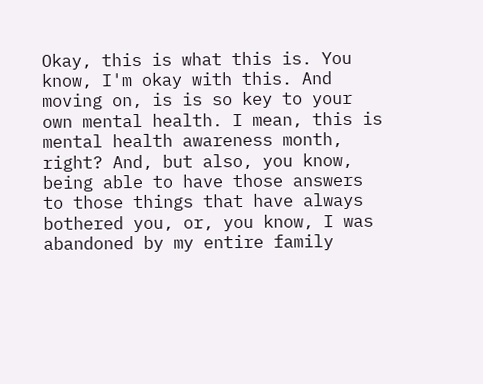Okay, this is what this is. You know, I'm okay with this. And moving on, is is so key to your own mental health. I mean, this is mental health awareness month, right? And, but also, you know, being able to have those answers to those things that have always bothered you, or, you know, I was abandoned by my entire family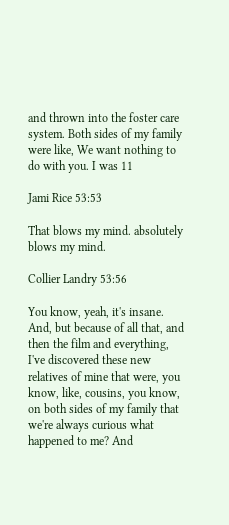and thrown into the foster care system. Both sides of my family were like, We want nothing to do with you. I was 11

Jami Rice 53:53

That blows my mind. absolutely blows my mind.

Collier Landry 53:56

You know, yeah, it's insane. And, but because of all that, and then the film and everything, I've discovered these new relatives of mine that were, you know, like, cousins, you know, on both sides of my family that we're always curious what happened to me? And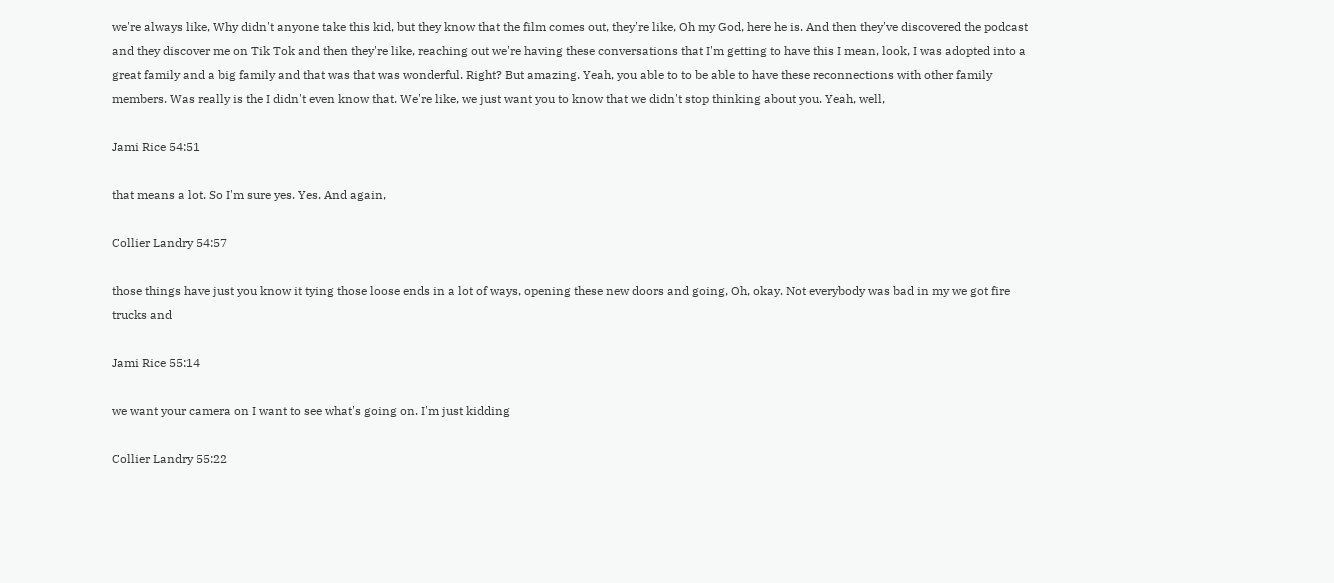we're always like, Why didn't anyone take this kid, but they know that the film comes out, they're like, Oh my God, here he is. And then they've discovered the podcast and they discover me on Tik Tok and then they're like, reaching out we're having these conversations that I'm getting to have this I mean, look, I was adopted into a great family and a big family and that was that was wonderful. Right? But amazing. Yeah, you able to to be able to have these reconnections with other family members. Was really is the I didn't even know that. We're like, we just want you to know that we didn't stop thinking about you. Yeah, well,

Jami Rice 54:51

that means a lot. So I'm sure yes. Yes. And again,

Collier Landry 54:57

those things have just you know it tying those loose ends in a lot of ways, opening these new doors and going, Oh, okay. Not everybody was bad in my we got fire trucks and

Jami Rice 55:14

we want your camera on I want to see what's going on. I'm just kidding

Collier Landry 55:22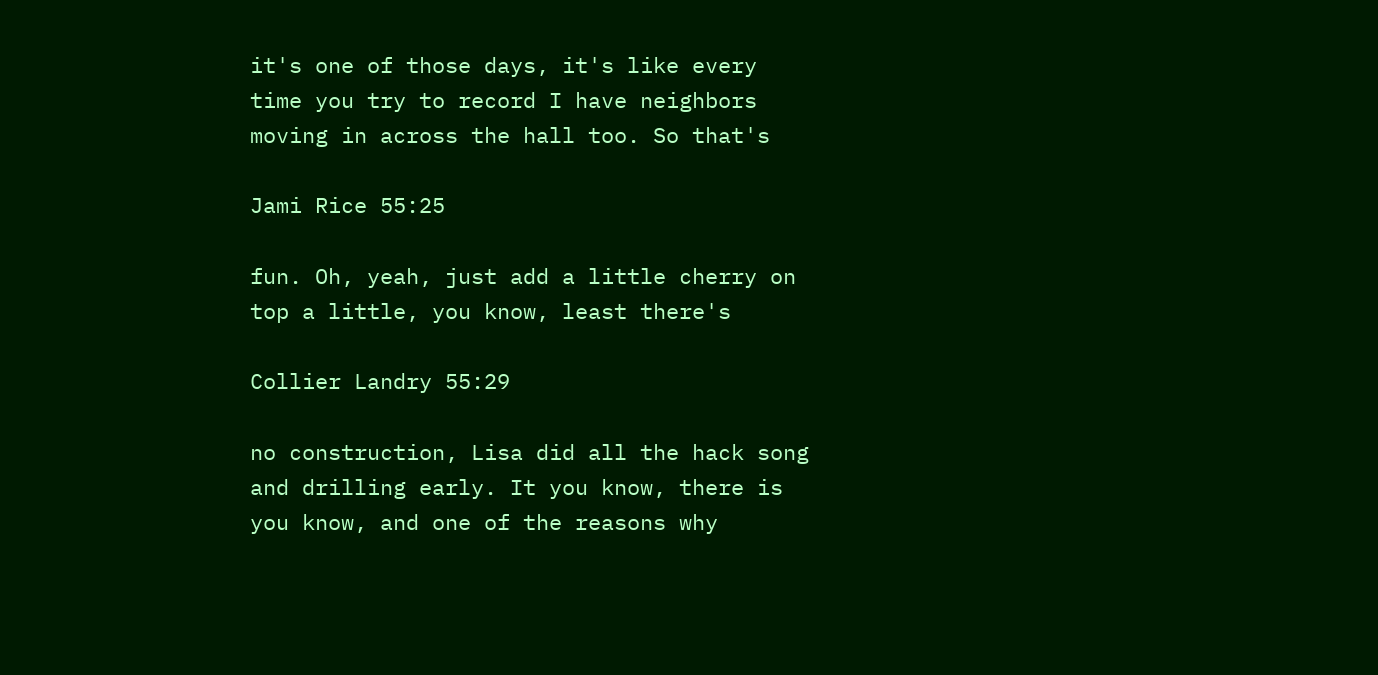it's one of those days, it's like every time you try to record I have neighbors moving in across the hall too. So that's

Jami Rice 55:25

fun. Oh, yeah, just add a little cherry on top a little, you know, least there's

Collier Landry 55:29

no construction, Lisa did all the hack song and drilling early. It you know, there is you know, and one of the reasons why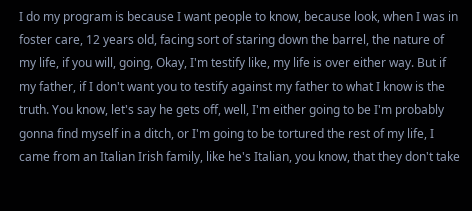I do my program is because I want people to know, because look, when I was in foster care, 12 years old, facing sort of staring down the barrel, the nature of my life, if you will, going, Okay, I'm testify like, my life is over either way. But if my father, if I don't want you to testify against my father to what I know is the truth. You know, let's say he gets off, well, I'm either going to be I'm probably gonna find myself in a ditch, or I'm going to be tortured the rest of my life, I came from an Italian Irish family, like he's Italian, you know, that they don't take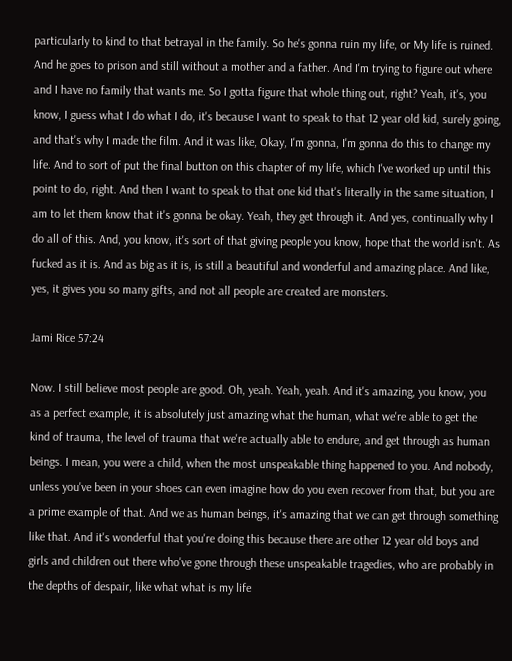particularly to kind to that betrayal in the family. So he's gonna ruin my life, or My life is ruined. And he goes to prison and still without a mother and a father. And I'm trying to figure out where and I have no family that wants me. So I gotta figure that whole thing out, right? Yeah, it's, you know, I guess what I do what I do, it's because I want to speak to that 12 year old kid, surely going, and that's why I made the film. And it was like, Okay, I'm gonna, I'm gonna do this to change my life. And to sort of put the final button on this chapter of my life, which I've worked up until this point to do, right. And then I want to speak to that one kid that's literally in the same situation, I am to let them know that it's gonna be okay. Yeah, they get through it. And yes, continually why I do all of this. And, you know, it's sort of that giving people you know, hope that the world isn't. As fucked as it is. And as big as it is, is still a beautiful and wonderful and amazing place. And like, yes, it gives you so many gifts, and not all people are created are monsters.

Jami Rice 57:24

Now. I still believe most people are good. Oh, yeah. Yeah, yeah. And it's amazing, you know, you as a perfect example, it is absolutely just amazing what the human, what we're able to get the kind of trauma, the level of trauma that we're actually able to endure, and get through as human beings. I mean, you were a child, when the most unspeakable thing happened to you. And nobody, unless you've been in your shoes can even imagine how do you even recover from that, but you are a prime example of that. And we as human beings, it's amazing that we can get through something like that. And it's wonderful that you're doing this because there are other 12 year old boys and girls and children out there who've gone through these unspeakable tragedies, who are probably in the depths of despair, like what what is my life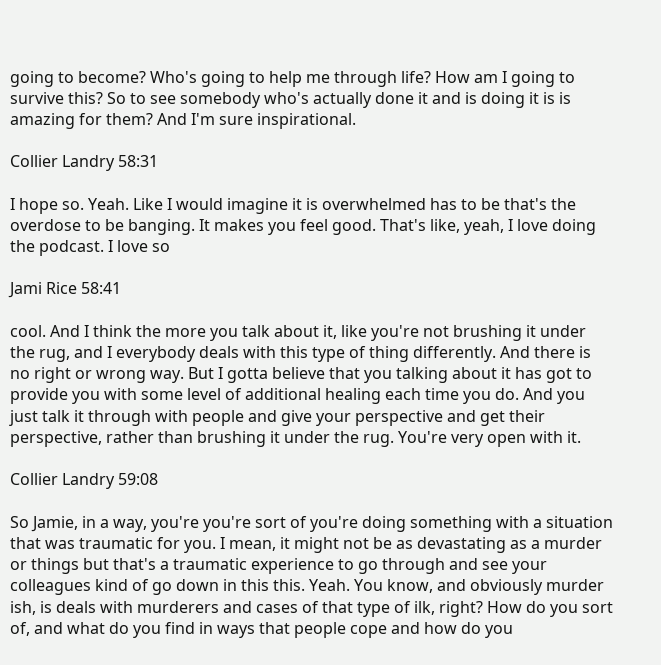going to become? Who's going to help me through life? How am I going to survive this? So to see somebody who's actually done it and is doing it is is amazing for them? And I'm sure inspirational.

Collier Landry 58:31

I hope so. Yeah. Like I would imagine it is overwhelmed has to be that's the overdose to be banging. It makes you feel good. That's like, yeah, I love doing the podcast. I love so

Jami Rice 58:41

cool. And I think the more you talk about it, like you're not brushing it under the rug, and I everybody deals with this type of thing differently. And there is no right or wrong way. But I gotta believe that you talking about it has got to provide you with some level of additional healing each time you do. And you just talk it through with people and give your perspective and get their perspective, rather than brushing it under the rug. You're very open with it.

Collier Landry 59:08

So Jamie, in a way, you're you're sort of you're doing something with a situation that was traumatic for you. I mean, it might not be as devastating as a murder or things but that's a traumatic experience to go through and see your colleagues kind of go down in this this. Yeah. You know, and obviously murder ish, is deals with murderers and cases of that type of ilk, right? How do you sort of, and what do you find in ways that people cope and how do you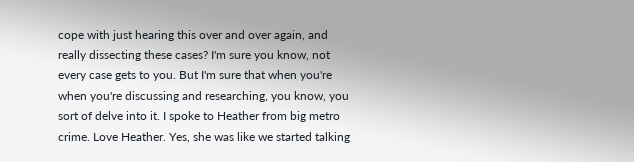cope with just hearing this over and over again, and really dissecting these cases? I'm sure you know, not every case gets to you. But I'm sure that when you're when you're discussing and researching, you know, you sort of delve into it. I spoke to Heather from big metro crime. Love Heather. Yes, she was like we started talking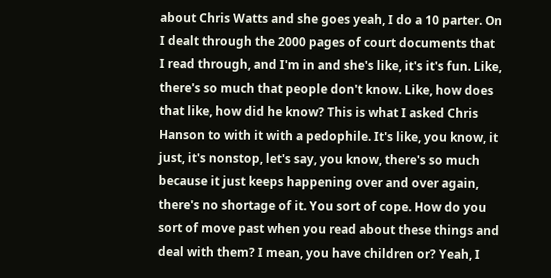about Chris Watts and she goes yeah, I do a 10 parter. On I dealt through the 2000 pages of court documents that I read through, and I'm in and she's like, it's it's fun. Like, there's so much that people don't know. Like, how does that like, how did he know? This is what I asked Chris Hanson to with it with a pedophile. It's like, you know, it just, it's nonstop, let's say, you know, there's so much because it just keeps happening over and over again, there's no shortage of it. You sort of cope. How do you sort of move past when you read about these things and deal with them? I mean, you have children or? Yeah, I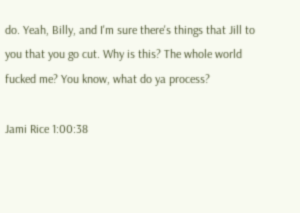do. Yeah, Billy, and I'm sure there's things that Jill to you that you go cut. Why is this? The whole world fucked me? You know, what do ya process?

Jami Rice 1:00:38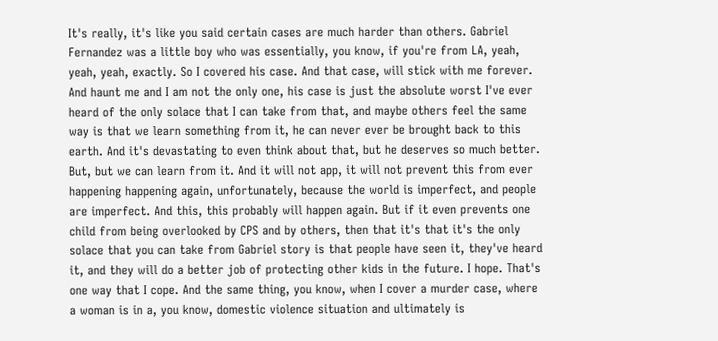It's really, it's like you said certain cases are much harder than others. Gabriel Fernandez was a little boy who was essentially, you know, if you're from LA, yeah, yeah, yeah, exactly. So I covered his case. And that case, will stick with me forever. And haunt me and I am not the only one, his case is just the absolute worst I've ever heard of the only solace that I can take from that, and maybe others feel the same way is that we learn something from it, he can never ever be brought back to this earth. And it's devastating to even think about that, but he deserves so much better. But, but we can learn from it. And it will not app, it will not prevent this from ever happening happening again, unfortunately, because the world is imperfect, and people are imperfect. And this, this probably will happen again. But if it even prevents one child from being overlooked by CPS and by others, then that it's that it's the only solace that you can take from Gabriel story is that people have seen it, they've heard it, and they will do a better job of protecting other kids in the future. I hope. That's one way that I cope. And the same thing, you know, when I cover a murder case, where a woman is in a, you know, domestic violence situation and ultimately is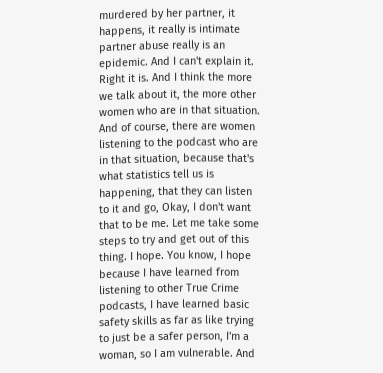murdered by her partner, it happens, it really is intimate partner abuse really is an epidemic. And I can't explain it. Right it is. And I think the more we talk about it, the more other women who are in that situation. And of course, there are women listening to the podcast who are in that situation, because that's what statistics tell us is happening, that they can listen to it and go, Okay, I don't want that to be me. Let me take some steps to try and get out of this thing. I hope. You know, I hope because I have learned from listening to other True Crime podcasts, I have learned basic safety skills as far as like trying to just be a safer person, I'm a woman, so I am vulnerable. And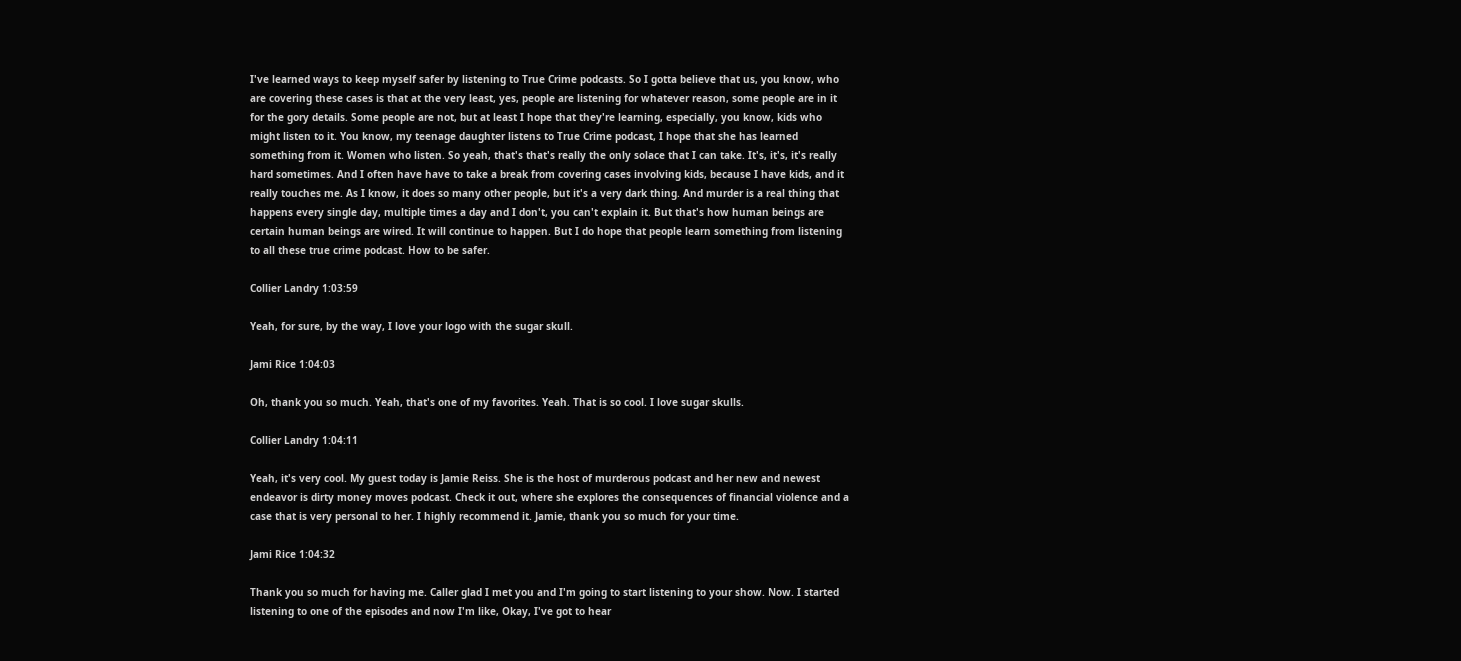I've learned ways to keep myself safer by listening to True Crime podcasts. So I gotta believe that us, you know, who are covering these cases is that at the very least, yes, people are listening for whatever reason, some people are in it for the gory details. Some people are not, but at least I hope that they're learning, especially, you know, kids who might listen to it. You know, my teenage daughter listens to True Crime podcast, I hope that she has learned something from it. Women who listen. So yeah, that's that's really the only solace that I can take. It's, it's, it's really hard sometimes. And I often have have to take a break from covering cases involving kids, because I have kids, and it really touches me. As I know, it does so many other people, but it's a very dark thing. And murder is a real thing that happens every single day, multiple times a day and I don't, you can't explain it. But that's how human beings are certain human beings are wired. It will continue to happen. But I do hope that people learn something from listening to all these true crime podcast. How to be safer.

Collier Landry 1:03:59

Yeah, for sure, by the way, I love your logo with the sugar skull.

Jami Rice 1:04:03

Oh, thank you so much. Yeah, that's one of my favorites. Yeah. That is so cool. I love sugar skulls.

Collier Landry 1:04:11

Yeah, it's very cool. My guest today is Jamie Reiss. She is the host of murderous podcast and her new and newest endeavor is dirty money moves podcast. Check it out, where she explores the consequences of financial violence and a case that is very personal to her. I highly recommend it. Jamie, thank you so much for your time.

Jami Rice 1:04:32

Thank you so much for having me. Caller glad I met you and I'm going to start listening to your show. Now. I started listening to one of the episodes and now I'm like, Okay, I've got to hear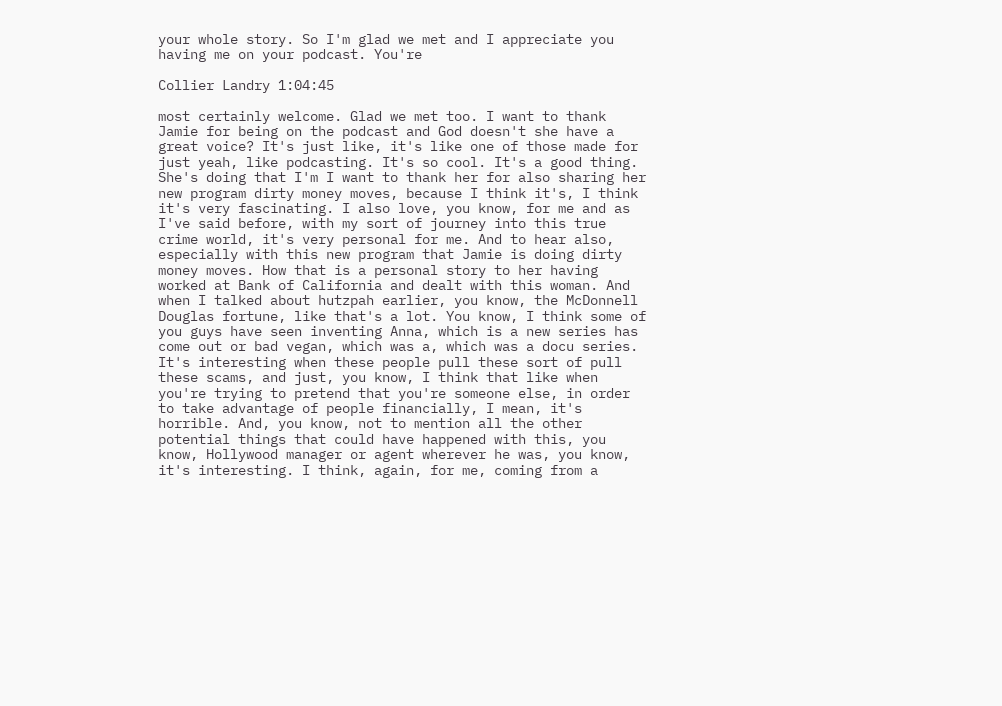your whole story. So I'm glad we met and I appreciate you having me on your podcast. You're

Collier Landry 1:04:45

most certainly welcome. Glad we met too. I want to thank Jamie for being on the podcast and God doesn't she have a great voice? It's just like, it's like one of those made for just yeah, like podcasting. It's so cool. It's a good thing. She's doing that I'm I want to thank her for also sharing her new program dirty money moves, because I think it's, I think it's very fascinating. I also love, you know, for me and as I've said before, with my sort of journey into this true crime world, it's very personal for me. And to hear also, especially with this new program that Jamie is doing dirty money moves. How that is a personal story to her having worked at Bank of California and dealt with this woman. And when I talked about hutzpah earlier, you know, the McDonnell Douglas fortune, like that's a lot. You know, I think some of you guys have seen inventing Anna, which is a new series has come out or bad vegan, which was a, which was a docu series. It's interesting when these people pull these sort of pull these scams, and just, you know, I think that like when you're trying to pretend that you're someone else, in order to take advantage of people financially, I mean, it's horrible. And, you know, not to mention all the other potential things that could have happened with this, you know, Hollywood manager or agent wherever he was, you know, it's interesting. I think, again, for me, coming from a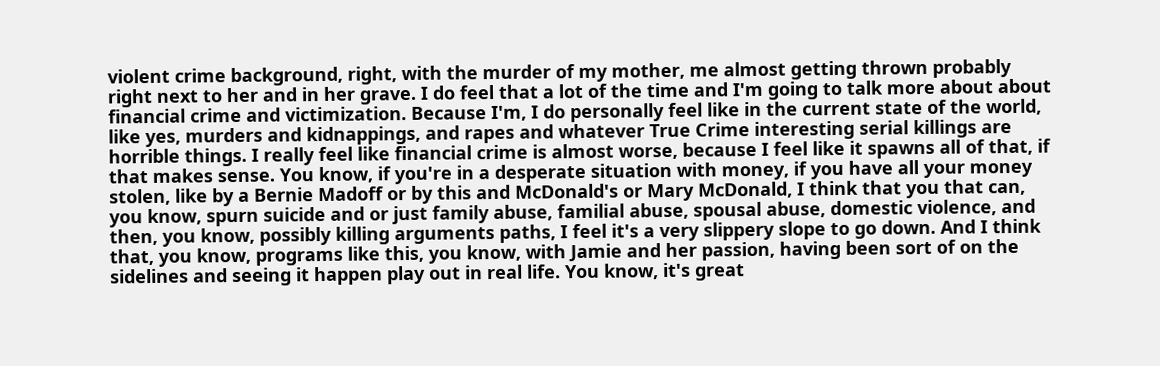violent crime background, right, with the murder of my mother, me almost getting thrown probably right next to her and in her grave. I do feel that a lot of the time and I'm going to talk more about about financial crime and victimization. Because I'm, I do personally feel like in the current state of the world, like yes, murders and kidnappings, and rapes and whatever True Crime interesting serial killings are horrible things. I really feel like financial crime is almost worse, because I feel like it spawns all of that, if that makes sense. You know, if you're in a desperate situation with money, if you have all your money stolen, like by a Bernie Madoff or by this and McDonald's or Mary McDonald, I think that you that can, you know, spurn suicide and or just family abuse, familial abuse, spousal abuse, domestic violence, and then, you know, possibly killing arguments paths, I feel it's a very slippery slope to go down. And I think that, you know, programs like this, you know, with Jamie and her passion, having been sort of on the sidelines and seeing it happen play out in real life. You know, it's great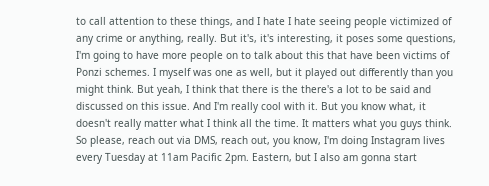to call attention to these things, and I hate I hate seeing people victimized of any crime or anything, really. But it's, it's interesting, it poses some questions, I'm going to have more people on to talk about this that have been victims of Ponzi schemes. I myself was one as well, but it played out differently than you might think. But yeah, I think that there is the there's a lot to be said and discussed on this issue. And I'm really cool with it. But you know what, it doesn't really matter what I think all the time. It matters what you guys think. So please, reach out via DMS, reach out, you know, I'm doing Instagram lives every Tuesday at 11am Pacific 2pm. Eastern, but I also am gonna start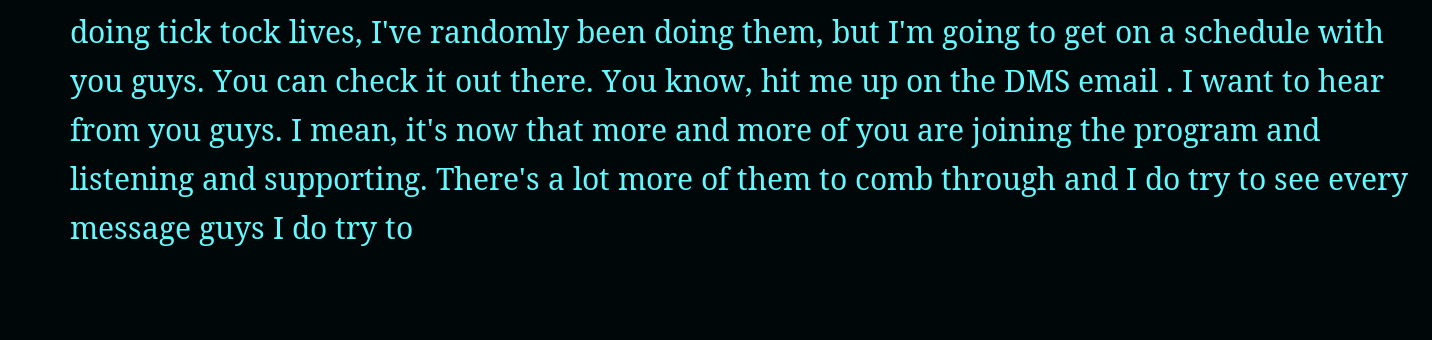doing tick tock lives, I've randomly been doing them, but I'm going to get on a schedule with you guys. You can check it out there. You know, hit me up on the DMS email . I want to hear from you guys. I mean, it's now that more and more of you are joining the program and listening and supporting. There's a lot more of them to comb through and I do try to see every message guys I do try to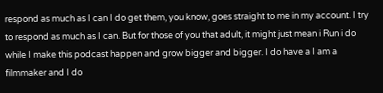respond as much as I can I do get them, you know, goes straight to me in my account. I try to respond as much as I can. But for those of you that adult, it might just mean i Run i do while I make this podcast happen and grow bigger and bigger. I do have a I am a filmmaker and I do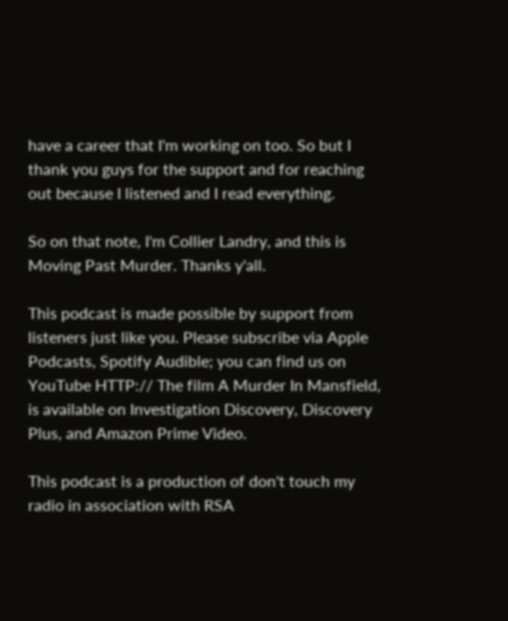have a career that I'm working on too. So but I thank you guys for the support and for reaching out because I listened and I read everything.

So on that note, I'm Collier Landry, and this is Moving Past Murder. Thanks y'all.

This podcast is made possible by support from listeners just like you. Please subscribe via Apple Podcasts, Spotify Audible; you can find us on YouTube HTTP:// The film A Murder In Mansfield, is available on Investigation Discovery, Discovery Plus, and Amazon Prime Video.

This podcast is a production of don't touch my radio in association with RSA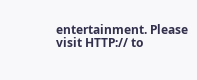entertainment. Please visit HTTP:// to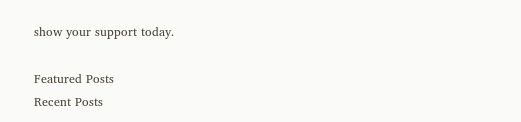show your support today.

Featured Posts
Recent Posts